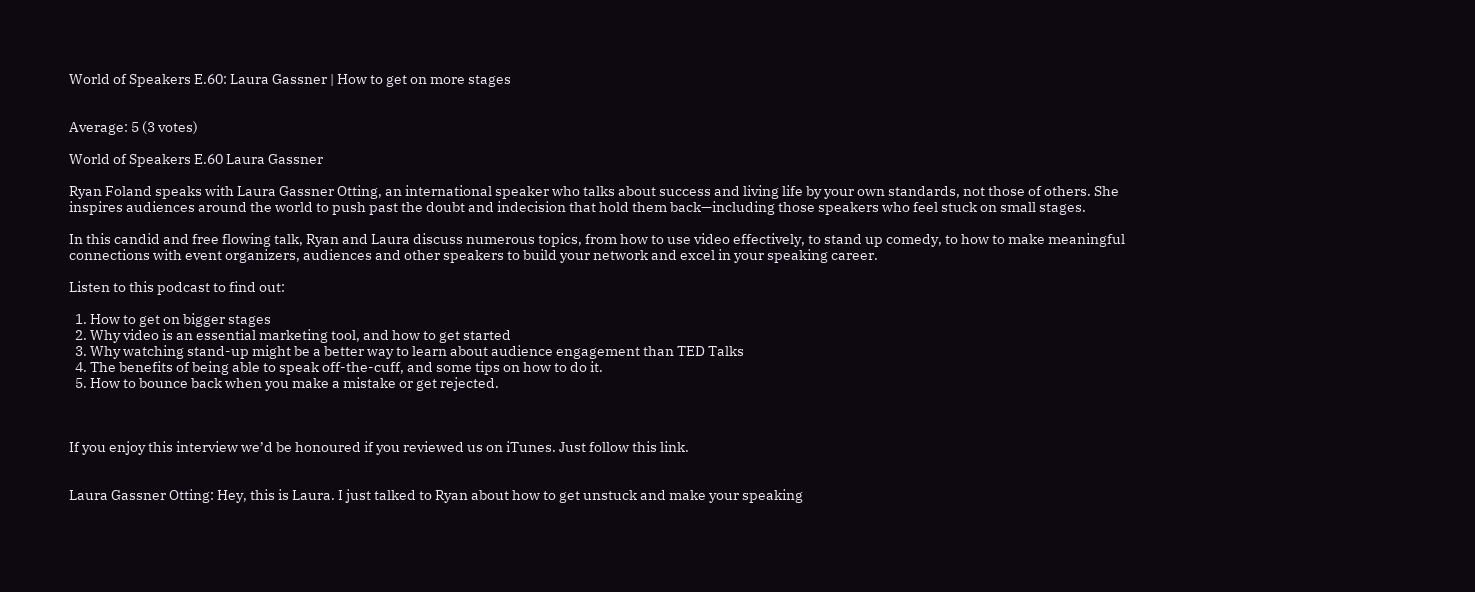World of Speakers E.60: Laura Gassner | How to get on more stages


Average: 5 (3 votes)

World of Speakers E.60 Laura Gassner

Ryan Foland speaks with Laura Gassner Otting, an international speaker who talks about success and living life by your own standards, not those of others. She inspires audiences around the world to push past the doubt and indecision that hold them back—including those speakers who feel stuck on small stages.

In this candid and free flowing talk, Ryan and Laura discuss numerous topics, from how to use video effectively, to stand up comedy, to how to make meaningful connections with event organizers, audiences and other speakers to build your network and excel in your speaking career.

Listen to this podcast to find out:

  1. How to get on bigger stages
  2. Why video is an essential marketing tool, and how to get started
  3. Why watching stand-up might be a better way to learn about audience engagement than TED Talks
  4. The benefits of being able to speak off-the-cuff, and some tips on how to do it.
  5. How to bounce back when you make a mistake or get rejected.



If you enjoy this interview we’d be honoured if you reviewed us on iTunes. Just follow this link.


Laura Gassner Otting: Hey, this is Laura. I just talked to Ryan about how to get unstuck and make your speaking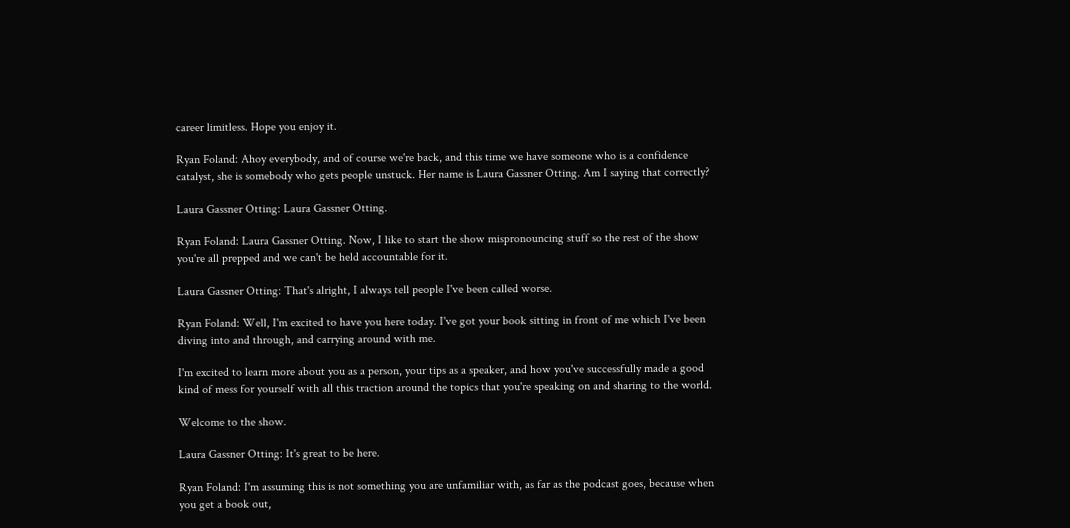career limitless. Hope you enjoy it.

Ryan Foland: Ahoy everybody, and of course we're back, and this time we have someone who is a confidence catalyst, she is somebody who gets people unstuck. Her name is Laura Gassner Otting. Am I saying that correctly?

Laura Gassner Otting: Laura Gassner Otting.

Ryan Foland: Laura Gassner Otting. Now, I like to start the show mispronouncing stuff so the rest of the show you're all prepped and we can't be held accountable for it.

Laura Gassner Otting: That's alright, I always tell people I've been called worse.

Ryan Foland: Well, I'm excited to have you here today. I've got your book sitting in front of me which I've been diving into and through, and carrying around with me.

I'm excited to learn more about you as a person, your tips as a speaker, and how you've successfully made a good kind of mess for yourself with all this traction around the topics that you're speaking on and sharing to the world.

Welcome to the show.

Laura Gassner Otting: It's great to be here.

Ryan Foland: I'm assuming this is not something you are unfamiliar with, as far as the podcast goes, because when you get a book out,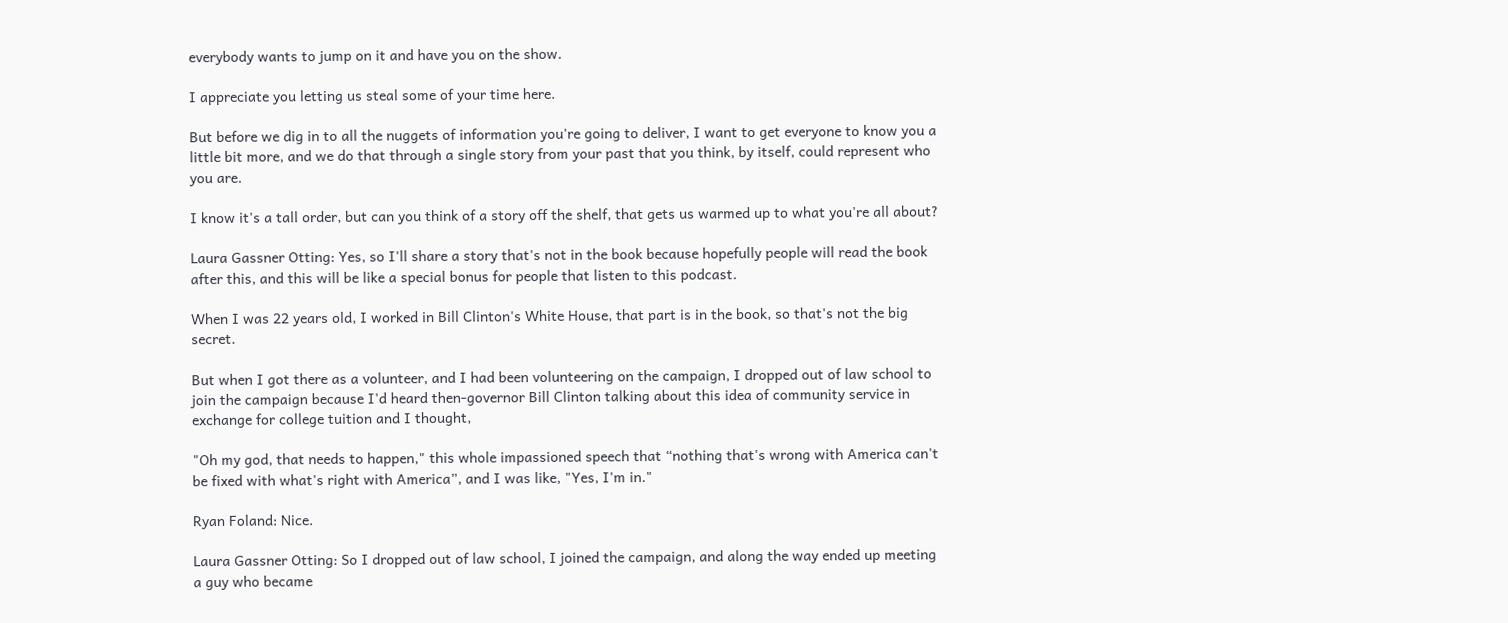everybody wants to jump on it and have you on the show.

I appreciate you letting us steal some of your time here.

But before we dig in to all the nuggets of information you're going to deliver, I want to get everyone to know you a little bit more, and we do that through a single story from your past that you think, by itself, could represent who you are.

I know it's a tall order, but can you think of a story off the shelf, that gets us warmed up to what you're all about?

Laura Gassner Otting: Yes, so I'll share a story that's not in the book because hopefully people will read the book after this, and this will be like a special bonus for people that listen to this podcast.

When I was 22 years old, I worked in Bill Clinton's White House, that part is in the book, so that's not the big secret.

But when I got there as a volunteer, and I had been volunteering on the campaign, I dropped out of law school to join the campaign because I'd heard then-governor Bill Clinton talking about this idea of community service in exchange for college tuition and I thought,

"Oh my god, that needs to happen," this whole impassioned speech that “nothing that's wrong with America can't be fixed with what's right with America”, and I was like, "Yes, I'm in."

Ryan Foland: Nice.

Laura Gassner Otting: So I dropped out of law school, I joined the campaign, and along the way ended up meeting a guy who became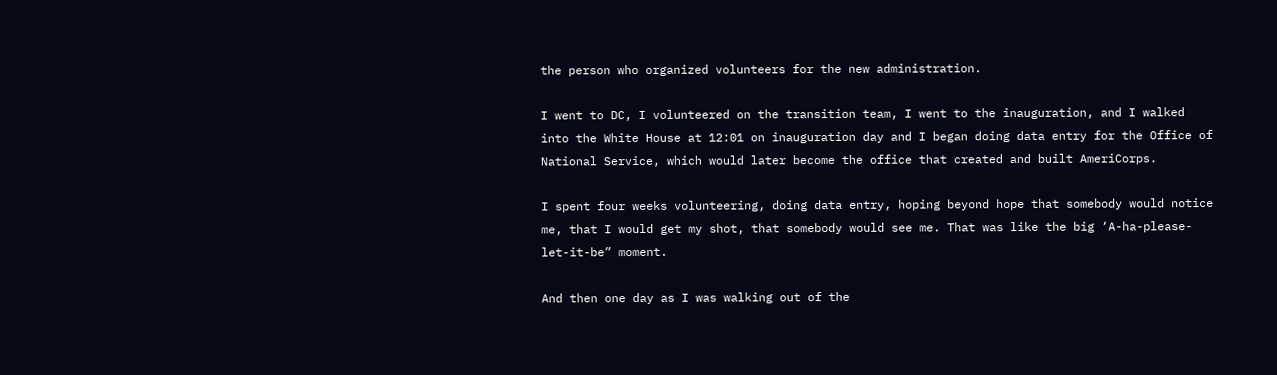the person who organized volunteers for the new administration.

I went to DC, I volunteered on the transition team, I went to the inauguration, and I walked into the White House at 12:01 on inauguration day and I began doing data entry for the Office of National Service, which would later become the office that created and built AmeriCorps.

I spent four weeks volunteering, doing data entry, hoping beyond hope that somebody would notice me, that I would get my shot, that somebody would see me. That was like the big ‘A-ha-please-let-it-be” moment.

And then one day as I was walking out of the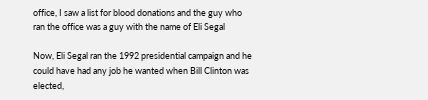office, I saw a list for blood donations and the guy who ran the office was a guy with the name of Eli Segal

Now, Eli Segal ran the 1992 presidential campaign and he could have had any job he wanted when Bill Clinton was elected,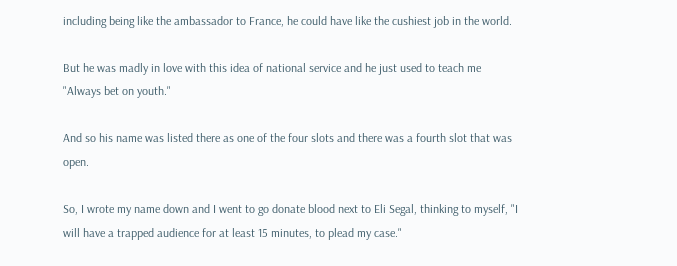including being like the ambassador to France, he could have like the cushiest job in the world.

But he was madly in love with this idea of national service and he just used to teach me "Always bet on youth."

And so his name was listed there as one of the four slots and there was a fourth slot that was open.

So, I wrote my name down and I went to go donate blood next to Eli Segal, thinking to myself, "I will have a trapped audience for at least 15 minutes, to plead my case."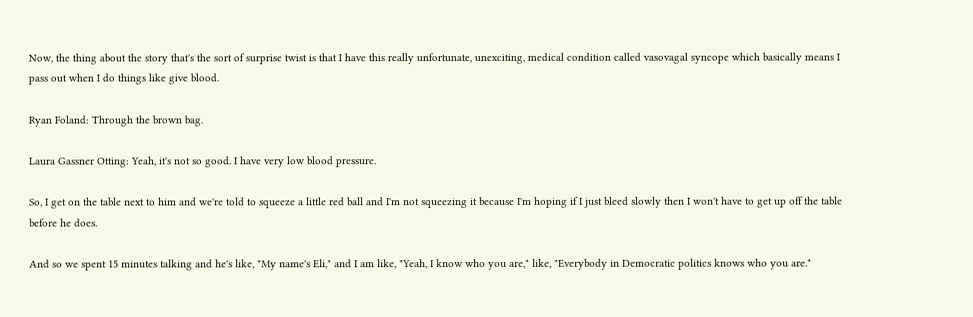Now, the thing about the story that's the sort of surprise twist is that I have this really unfortunate, unexciting, medical condition called vasovagal syncope which basically means I pass out when I do things like give blood.

Ryan Foland: Through the brown bag.

Laura Gassner Otting: Yeah, it's not so good. I have very low blood pressure.

So, I get on the table next to him and we're told to squeeze a little red ball and I'm not squeezing it because I'm hoping if I just bleed slowly then I won't have to get up off the table before he does.

And so we spent 15 minutes talking and he's like, "My name's Eli," and I am like, "Yeah, I know who you are," like, "Everybody in Democratic politics knows who you are."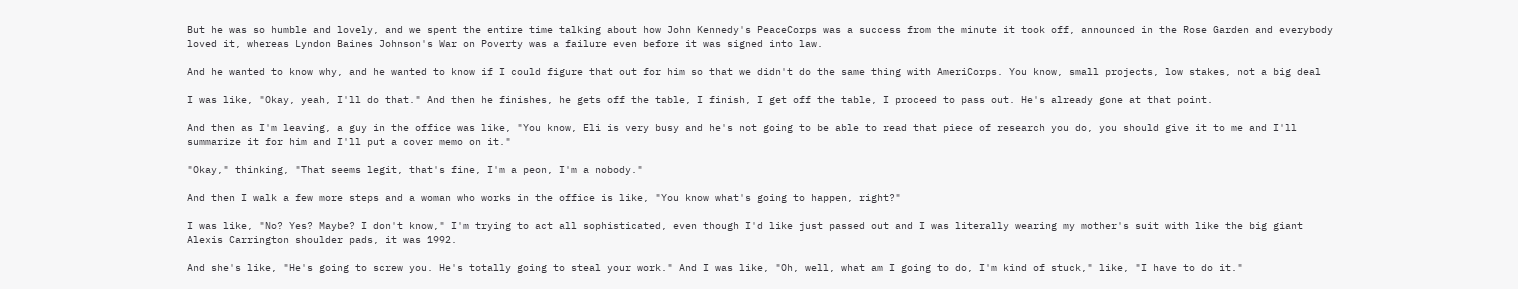But he was so humble and lovely, and we spent the entire time talking about how John Kennedy's PeaceCorps was a success from the minute it took off, announced in the Rose Garden and everybody loved it, whereas Lyndon Baines Johnson's War on Poverty was a failure even before it was signed into law.

And he wanted to know why, and he wanted to know if I could figure that out for him so that we didn't do the same thing with AmeriCorps. You know, small projects, low stakes, not a big deal

I was like, "Okay, yeah, I'll do that." And then he finishes, he gets off the table, I finish, I get off the table, I proceed to pass out. He's already gone at that point.

And then as I'm leaving, a guy in the office was like, "You know, Eli is very busy and he's not going to be able to read that piece of research you do, you should give it to me and I'll summarize it for him and I'll put a cover memo on it."

"Okay," thinking, "That seems legit, that's fine, I'm a peon, I'm a nobody."

And then I walk a few more steps and a woman who works in the office is like, "You know what's going to happen, right?"

I was like, "No? Yes? Maybe? I don't know," I'm trying to act all sophisticated, even though I'd like just passed out and I was literally wearing my mother's suit with like the big giant Alexis Carrington shoulder pads, it was 1992.

And she's like, "He's going to screw you. He's totally going to steal your work." And I was like, "Oh, well, what am I going to do, I'm kind of stuck," like, "I have to do it."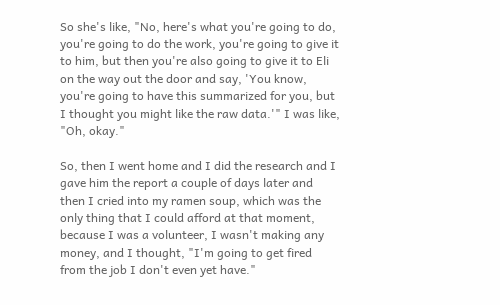So she's like, "No, here's what you're going to do, you're going to do the work, you're going to give it to him, but then you're also going to give it to Eli on the way out the door and say, 'You know, you're going to have this summarized for you, but I thought you might like the raw data.'" I was like, "Oh, okay."

So, then I went home and I did the research and I gave him the report a couple of days later and then I cried into my ramen soup, which was the only thing that I could afford at that moment, because I was a volunteer, I wasn't making any money, and I thought, "I'm going to get fired from the job I don't even yet have."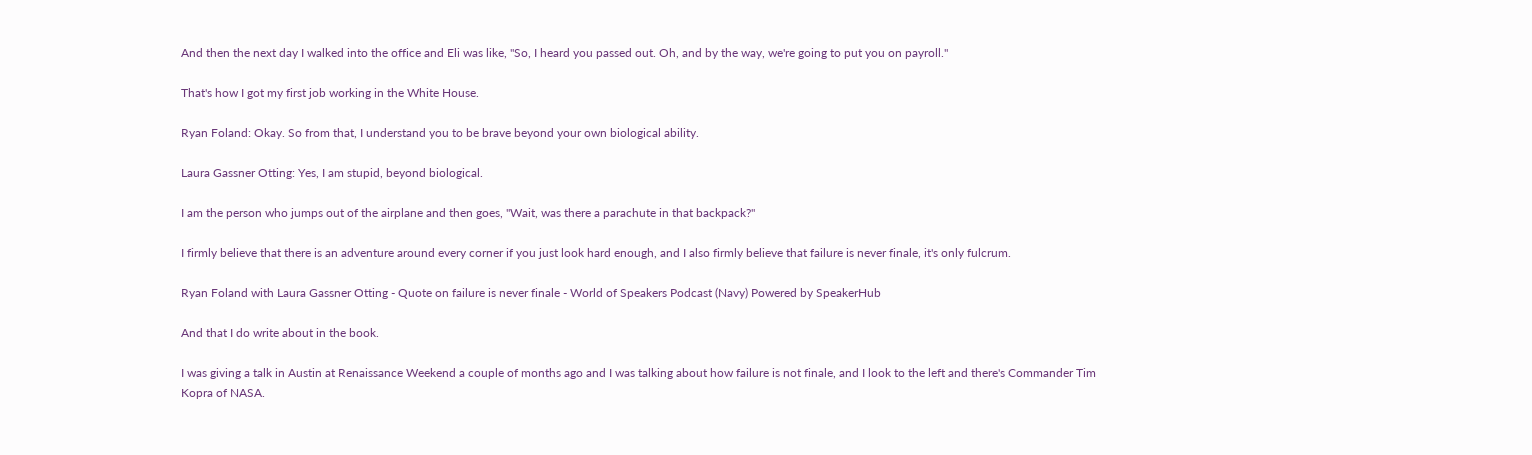And then the next day I walked into the office and Eli was like, "So, I heard you passed out. Oh, and by the way, we're going to put you on payroll."

That's how I got my first job working in the White House.

Ryan Foland: Okay. So from that, I understand you to be brave beyond your own biological ability.

Laura Gassner Otting: Yes, I am stupid, beyond biological.

I am the person who jumps out of the airplane and then goes, "Wait, was there a parachute in that backpack?"

I firmly believe that there is an adventure around every corner if you just look hard enough, and I also firmly believe that failure is never finale, it's only fulcrum.

Ryan Foland with Laura Gassner Otting - Quote on failure is never finale - World of Speakers Podcast (Navy) Powered by SpeakerHub

And that I do write about in the book.

I was giving a talk in Austin at Renaissance Weekend a couple of months ago and I was talking about how failure is not finale, and I look to the left and there's Commander Tim Kopra of NASA.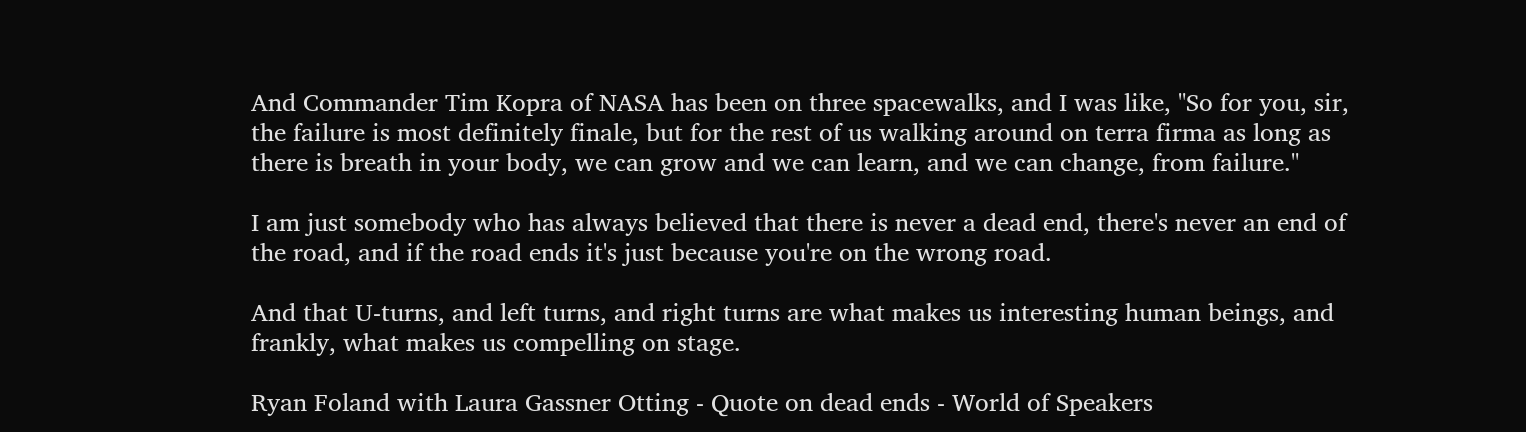And Commander Tim Kopra of NASA has been on three spacewalks, and I was like, "So for you, sir, the failure is most definitely finale, but for the rest of us walking around on terra firma as long as there is breath in your body, we can grow and we can learn, and we can change, from failure."

I am just somebody who has always believed that there is never a dead end, there's never an end of the road, and if the road ends it's just because you're on the wrong road.

And that U-turns, and left turns, and right turns are what makes us interesting human beings, and frankly, what makes us compelling on stage.

Ryan Foland with Laura Gassner Otting - Quote on dead ends - World of Speakers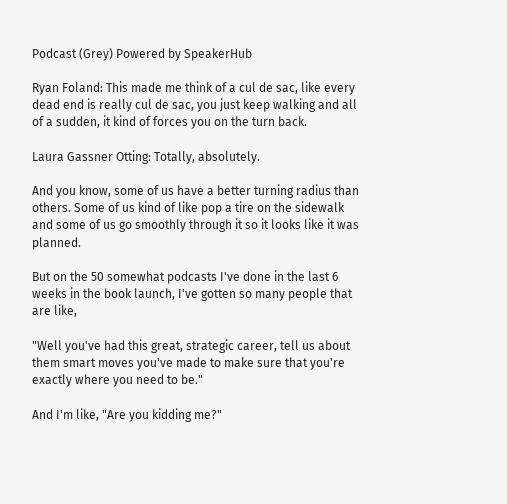Podcast (Grey) Powered by SpeakerHub

Ryan Foland: This made me think of a cul de sac, like every dead end is really cul de sac, you just keep walking and all of a sudden, it kind of forces you on the turn back.

Laura Gassner Otting: Totally, absolutely.

And you know, some of us have a better turning radius than others. Some of us kind of like pop a tire on the sidewalk and some of us go smoothly through it so it looks like it was planned.

But on the 50 somewhat podcasts I've done in the last 6 weeks in the book launch, I've gotten so many people that are like,

"Well you've had this great, strategic career, tell us about them smart moves you've made to make sure that you're exactly where you need to be."

And I'm like, "Are you kidding me?"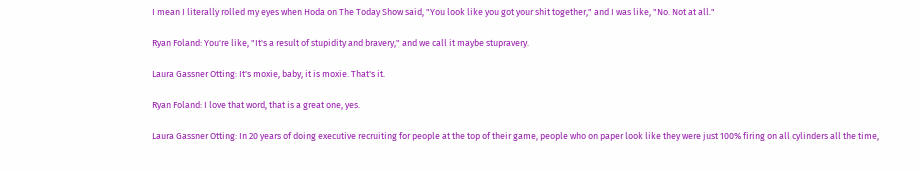I mean I literally rolled my eyes when Hoda on The Today Show said, "You look like you got your shit together," and I was like, "No. Not at all."

Ryan Foland: You're like, "It's a result of stupidity and bravery," and we call it maybe stupravery.

Laura Gassner Otting: It's moxie, baby, it is moxie. That's it.

Ryan Foland: I love that word, that is a great one, yes.

Laura Gassner Otting: In 20 years of doing executive recruiting for people at the top of their game, people who on paper look like they were just 100% firing on all cylinders all the time,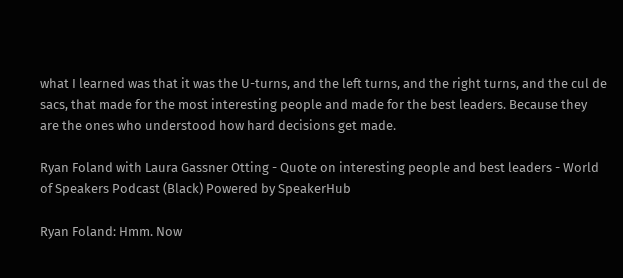what I learned was that it was the U-turns, and the left turns, and the right turns, and the cul de sacs, that made for the most interesting people and made for the best leaders. Because they are the ones who understood how hard decisions get made.

Ryan Foland with Laura Gassner Otting - Quote on interesting people and best leaders - World of Speakers Podcast (Black) Powered by SpeakerHub

Ryan Foland: Hmm. Now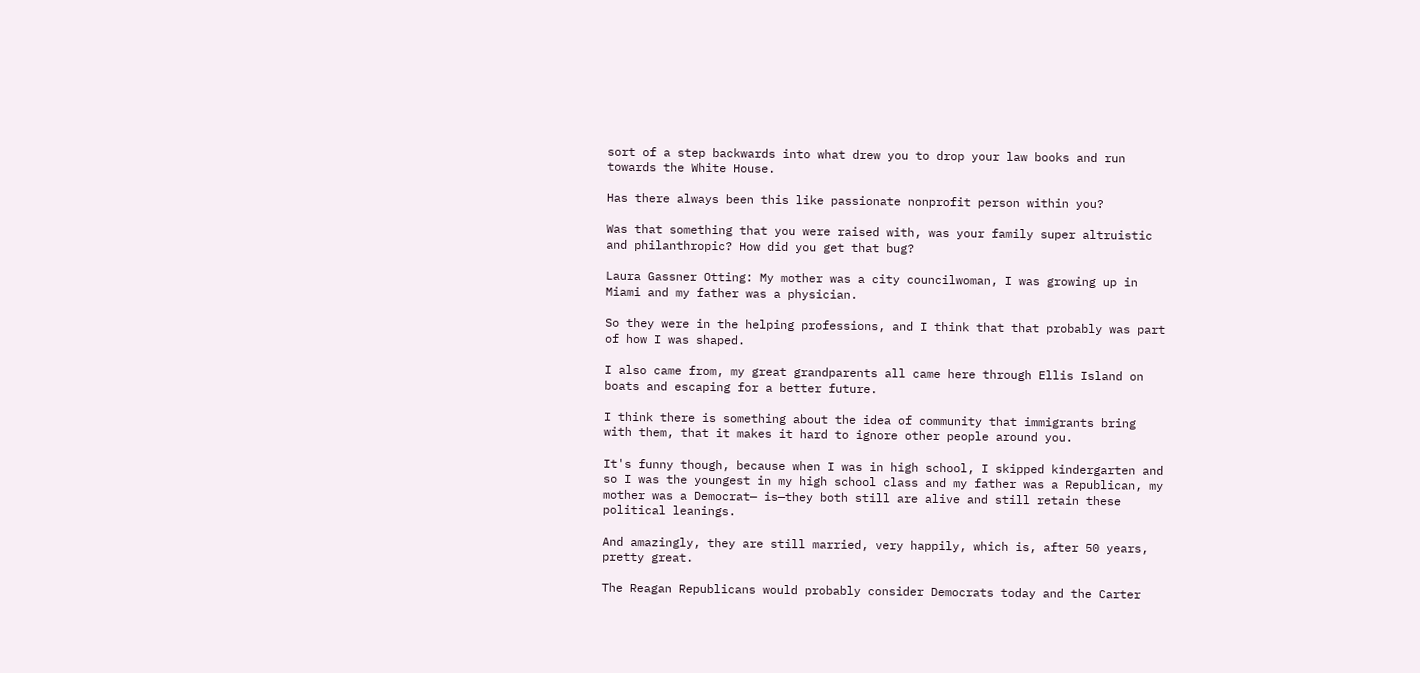sort of a step backwards into what drew you to drop your law books and run towards the White House.

Has there always been this like passionate nonprofit person within you?

Was that something that you were raised with, was your family super altruistic and philanthropic? How did you get that bug?

Laura Gassner Otting: My mother was a city councilwoman, I was growing up in Miami and my father was a physician.

So they were in the helping professions, and I think that that probably was part of how I was shaped.

I also came from, my great grandparents all came here through Ellis Island on boats and escaping for a better future.

I think there is something about the idea of community that immigrants bring with them, that it makes it hard to ignore other people around you.

It's funny though, because when I was in high school, I skipped kindergarten and so I was the youngest in my high school class and my father was a Republican, my mother was a Democrat— is—they both still are alive and still retain these political leanings.

And amazingly, they are still married, very happily, which is, after 50 years, pretty great.

The Reagan Republicans would probably consider Democrats today and the Carter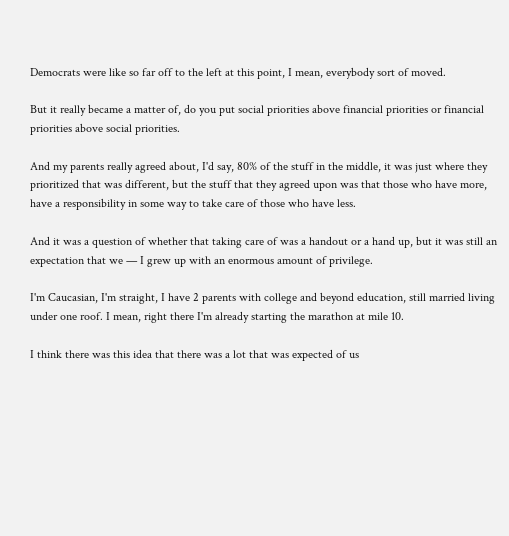Democrats were like so far off to the left at this point, I mean, everybody sort of moved.

But it really became a matter of, do you put social priorities above financial priorities or financial priorities above social priorities.

And my parents really agreed about, I'd say, 80% of the stuff in the middle, it was just where they prioritized that was different, but the stuff that they agreed upon was that those who have more, have a responsibility in some way to take care of those who have less.

And it was a question of whether that taking care of was a handout or a hand up, but it was still an expectation that we — I grew up with an enormous amount of privilege.

I'm Caucasian, I'm straight, I have 2 parents with college and beyond education, still married living under one roof. I mean, right there I'm already starting the marathon at mile 10.

I think there was this idea that there was a lot that was expected of us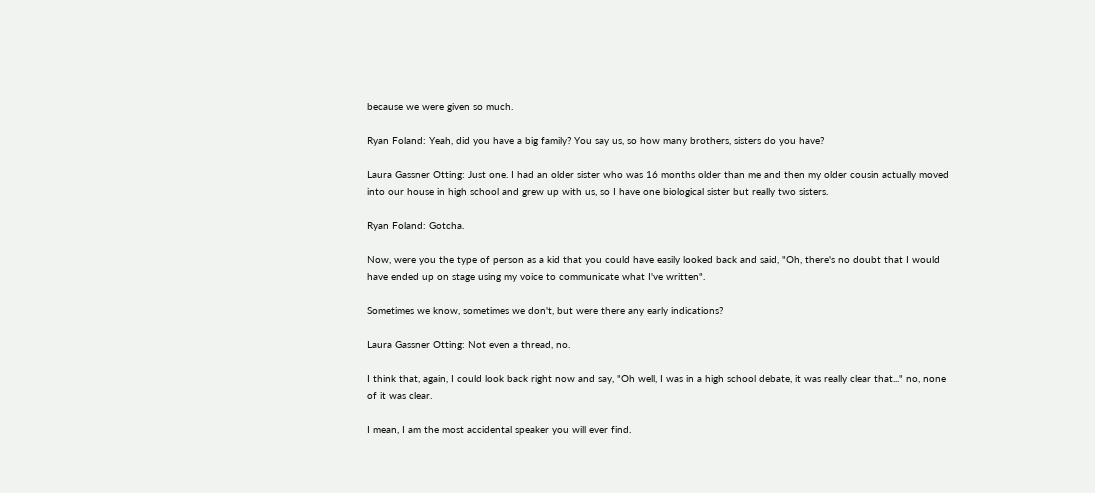because we were given so much.

Ryan Foland: Yeah, did you have a big family? You say us, so how many brothers, sisters do you have?

Laura Gassner Otting: Just one. I had an older sister who was 16 months older than me and then my older cousin actually moved into our house in high school and grew up with us, so I have one biological sister but really two sisters.

Ryan Foland: Gotcha.

Now, were you the type of person as a kid that you could have easily looked back and said, "Oh, there's no doubt that I would have ended up on stage using my voice to communicate what I've written".

Sometimes we know, sometimes we don't, but were there any early indications?

Laura Gassner Otting: Not even a thread, no.

I think that, again, I could look back right now and say, "Oh well, I was in a high school debate, it was really clear that..." no, none of it was clear.

I mean, I am the most accidental speaker you will ever find.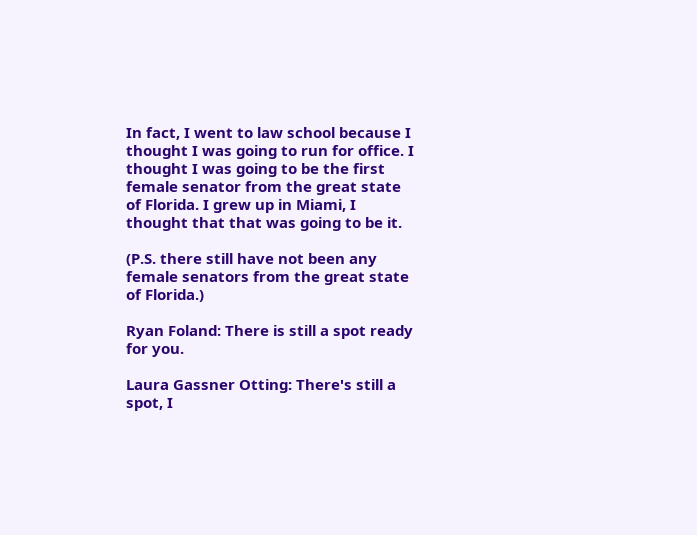In fact, I went to law school because I thought I was going to run for office. I thought I was going to be the first female senator from the great state of Florida. I grew up in Miami, I thought that that was going to be it.

(P.S. there still have not been any female senators from the great state of Florida.)

Ryan Foland: There is still a spot ready for you.

Laura Gassner Otting: There's still a spot, I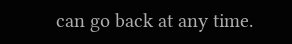can go back at any time.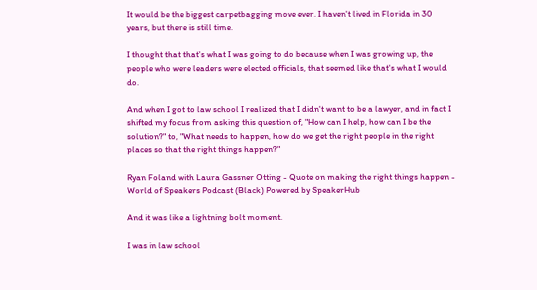It would be the biggest carpetbagging move ever. I haven't lived in Florida in 30 years, but there is still time.

I thought that that's what I was going to do because when I was growing up, the people who were leaders were elected officials, that seemed like that's what I would do.

And when I got to law school I realized that I didn't want to be a lawyer, and in fact I shifted my focus from asking this question of, "How can I help, how can I be the solution?" to, "What needs to happen, how do we get the right people in the right places so that the right things happen?"

Ryan Foland with Laura Gassner Otting - Quote on making the right things happen - World of Speakers Podcast (Black) Powered by SpeakerHub

And it was like a lightning bolt moment.

I was in law school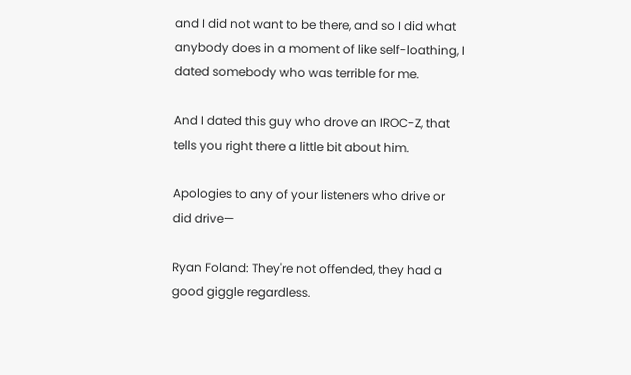and I did not want to be there, and so I did what anybody does in a moment of like self-loathing, I dated somebody who was terrible for me.

And I dated this guy who drove an IROC-Z, that tells you right there a little bit about him.

Apologies to any of your listeners who drive or did drive—

Ryan Foland: They're not offended, they had a good giggle regardless.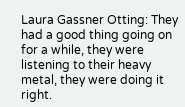Laura Gassner Otting: They had a good thing going on for a while, they were listening to their heavy metal, they were doing it right.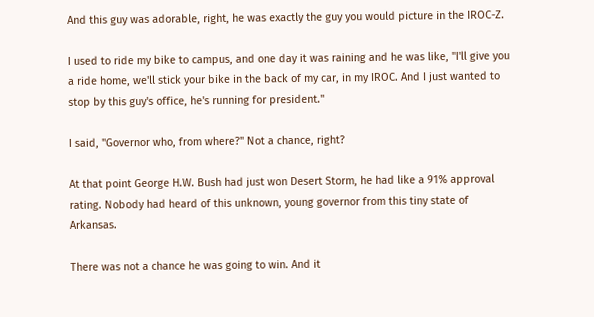And this guy was adorable, right, he was exactly the guy you would picture in the IROC-Z.

I used to ride my bike to campus, and one day it was raining and he was like, "I'll give you a ride home, we'll stick your bike in the back of my car, in my IROC. And I just wanted to stop by this guy's office, he's running for president."

I said, "Governor who, from where?" Not a chance, right?

At that point George H.W. Bush had just won Desert Storm, he had like a 91% approval rating. Nobody had heard of this unknown, young governor from this tiny state of Arkansas.

There was not a chance he was going to win. And it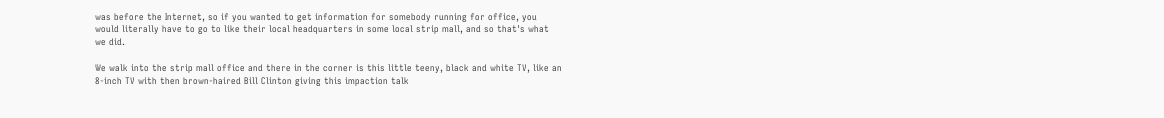was before the Internet, so if you wanted to get information for somebody running for office, you would literally have to go to like their local headquarters in some local strip mall, and so that's what we did.

We walk into the strip mall office and there in the corner is this little teeny, black and white TV, like an 8-inch TV with then brown-haired Bill Clinton giving this impaction talk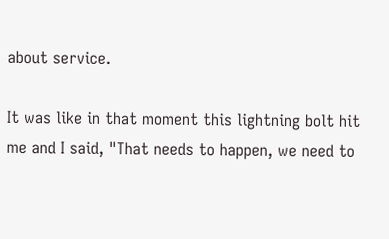about service.

It was like in that moment this lightning bolt hit me and I said, "That needs to happen, we need to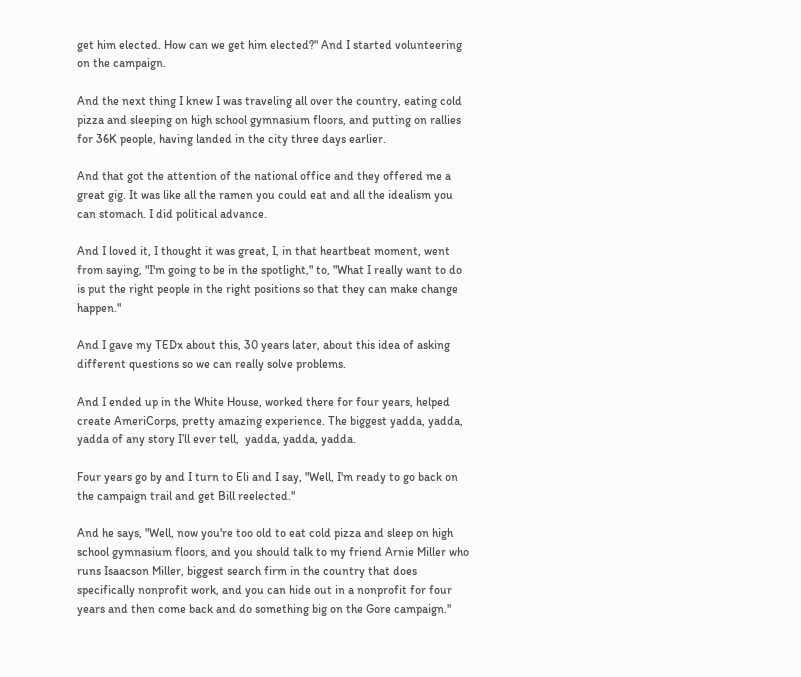get him elected. How can we get him elected?" And I started volunteering on the campaign.

And the next thing I knew I was traveling all over the country, eating cold pizza and sleeping on high school gymnasium floors, and putting on rallies for 36K people, having landed in the city three days earlier.

And that got the attention of the national office and they offered me a great gig. It was like all the ramen you could eat and all the idealism you can stomach. I did political advance.

And I loved it, I thought it was great, I, in that heartbeat moment, went from saying, "I'm going to be in the spotlight," to, "What I really want to do is put the right people in the right positions so that they can make change happen."

And I gave my TEDx about this, 30 years later, about this idea of asking different questions so we can really solve problems.

And I ended up in the White House, worked there for four years, helped create AmeriCorps, pretty amazing experience. The biggest yadda, yadda, yadda of any story I’ll ever tell,  yadda, yadda, yadda.

Four years go by and I turn to Eli and I say, "Well, I'm ready to go back on the campaign trail and get Bill reelected."

And he says, "Well, now you're too old to eat cold pizza and sleep on high school gymnasium floors, and you should talk to my friend Arnie Miller who runs Isaacson Miller, biggest search firm in the country that does specifically nonprofit work, and you can hide out in a nonprofit for four years and then come back and do something big on the Gore campaign."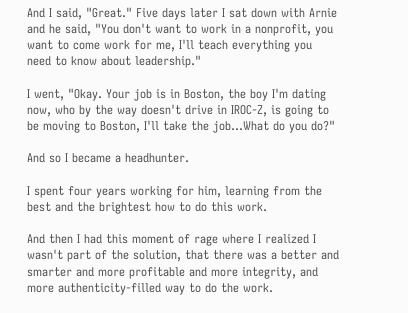And I said, "Great." Five days later I sat down with Arnie and he said, "You don't want to work in a nonprofit, you want to come work for me, I'll teach everything you need to know about leadership."

I went, "Okay. Your job is in Boston, the boy I'm dating now, who by the way doesn't drive in IROC-Z, is going to be moving to Boston, I'll take the job...What do you do?"

And so I became a headhunter.

I spent four years working for him, learning from the best and the brightest how to do this work.

And then I had this moment of rage where I realized I wasn't part of the solution, that there was a better and smarter and more profitable and more integrity, and more authenticity-filled way to do the work.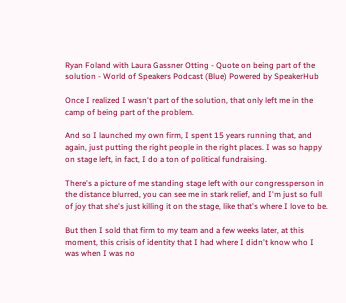Ryan Foland with Laura Gassner Otting - Quote on being part of the solution - World of Speakers Podcast (Blue) Powered by SpeakerHub

Once I realized I wasn't part of the solution, that only left me in the camp of being part of the problem.

And so I launched my own firm, I spent 15 years running that, and again, just putting the right people in the right places. I was so happy on stage left, in fact, I do a ton of political fundraising.

There's a picture of me standing stage left with our congressperson in the distance blurred, you can see me in stark relief, and I'm just so full of joy that she's just killing it on the stage, like that's where I love to be.

But then I sold that firm to my team and a few weeks later, at this moment, this crisis of identity that I had where I didn't know who I was when I was no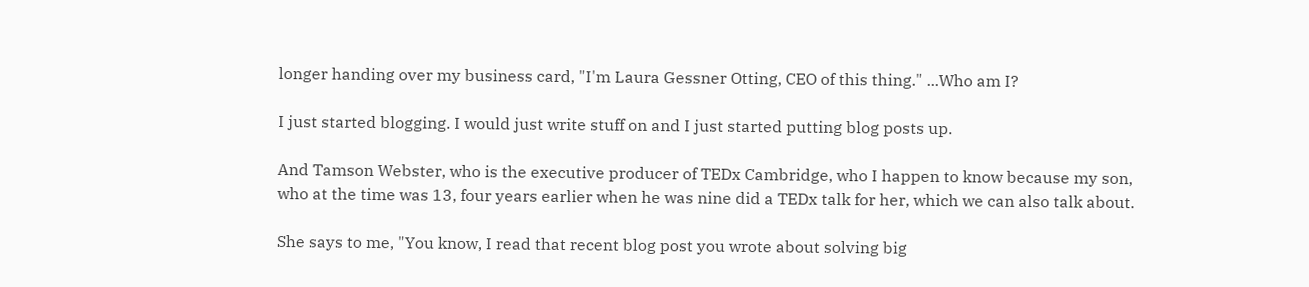longer handing over my business card, "I'm Laura Gessner Otting, CEO of this thing." ...Who am I?

I just started blogging. I would just write stuff on and I just started putting blog posts up.

And Tamson Webster, who is the executive producer of TEDx Cambridge, who I happen to know because my son, who at the time was 13, four years earlier when he was nine did a TEDx talk for her, which we can also talk about.

She says to me, "You know, I read that recent blog post you wrote about solving big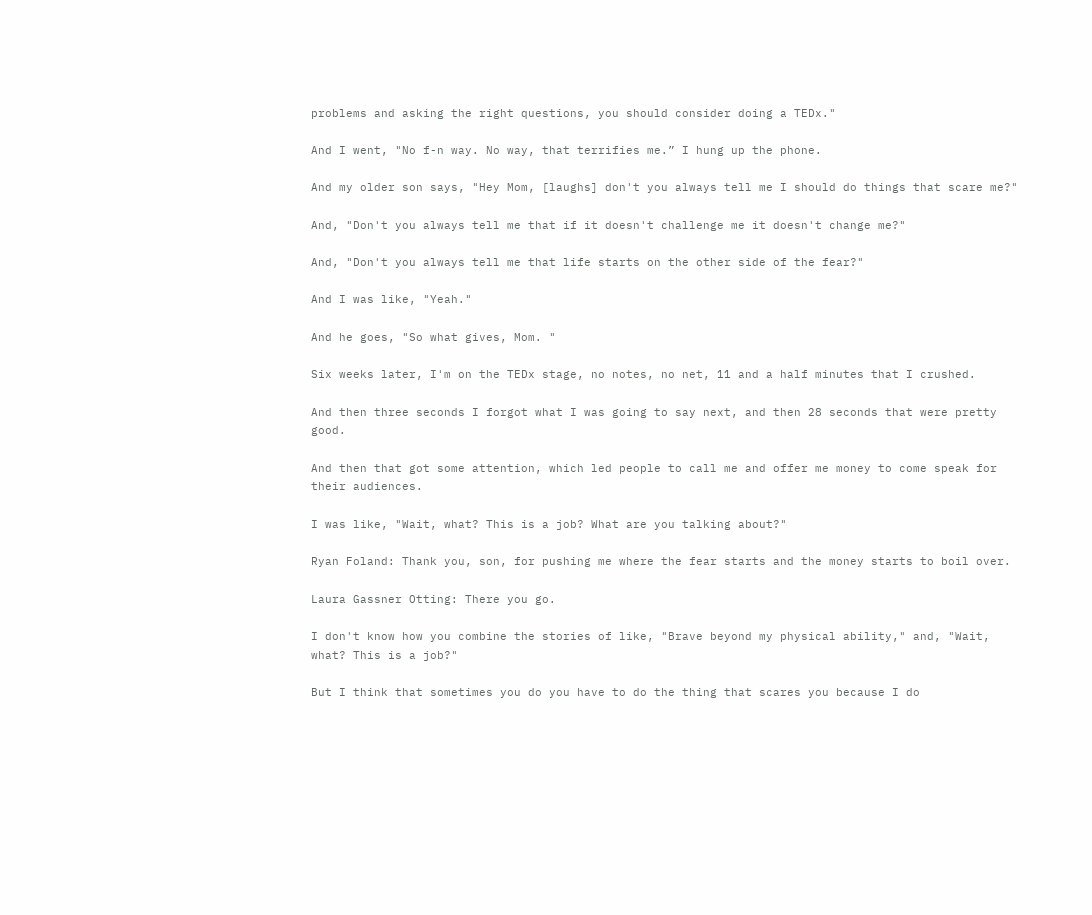problems and asking the right questions, you should consider doing a TEDx."

And I went, "No f-n way. No way, that terrifies me.” I hung up the phone.

And my older son says, "Hey Mom, [laughs] don't you always tell me I should do things that scare me?"

And, "Don't you always tell me that if it doesn't challenge me it doesn't change me?"

And, "Don't you always tell me that life starts on the other side of the fear?"

And I was like, "Yeah."

And he goes, "So what gives, Mom. "

Six weeks later, I'm on the TEDx stage, no notes, no net, 11 and a half minutes that I crushed.

And then three seconds I forgot what I was going to say next, and then 28 seconds that were pretty good.

And then that got some attention, which led people to call me and offer me money to come speak for their audiences.

I was like, "Wait, what? This is a job? What are you talking about?"

Ryan Foland: Thank you, son, for pushing me where the fear starts and the money starts to boil over.

Laura Gassner Otting: There you go.

I don't know how you combine the stories of like, "Brave beyond my physical ability," and, "Wait, what? This is a job?"

But I think that sometimes you do you have to do the thing that scares you because I do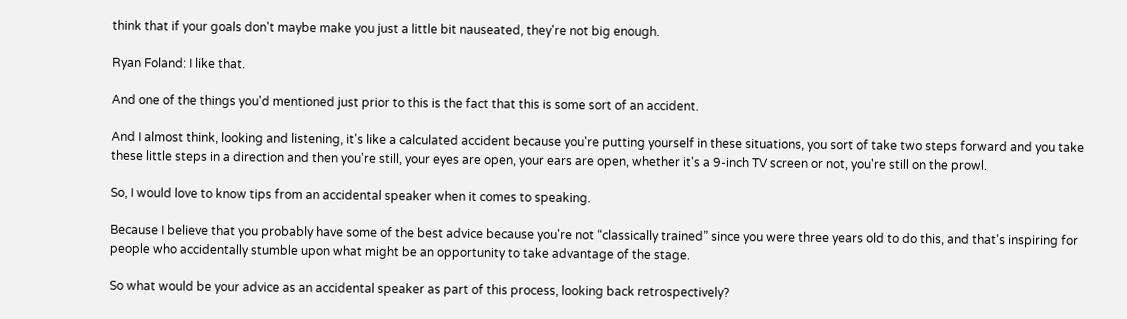think that if your goals don't maybe make you just a little bit nauseated, they're not big enough.

Ryan Foland: I like that.

And one of the things you'd mentioned just prior to this is the fact that this is some sort of an accident.

And I almost think, looking and listening, it's like a calculated accident because you're putting yourself in these situations, you sort of take two steps forward and you take these little steps in a direction and then you're still, your eyes are open, your ears are open, whether it's a 9-inch TV screen or not, you're still on the prowl.

So, I would love to know tips from an accidental speaker when it comes to speaking.

Because I believe that you probably have some of the best advice because you're not “classically trained” since you were three years old to do this, and that's inspiring for people who accidentally stumble upon what might be an opportunity to take advantage of the stage.

So what would be your advice as an accidental speaker as part of this process, looking back retrospectively?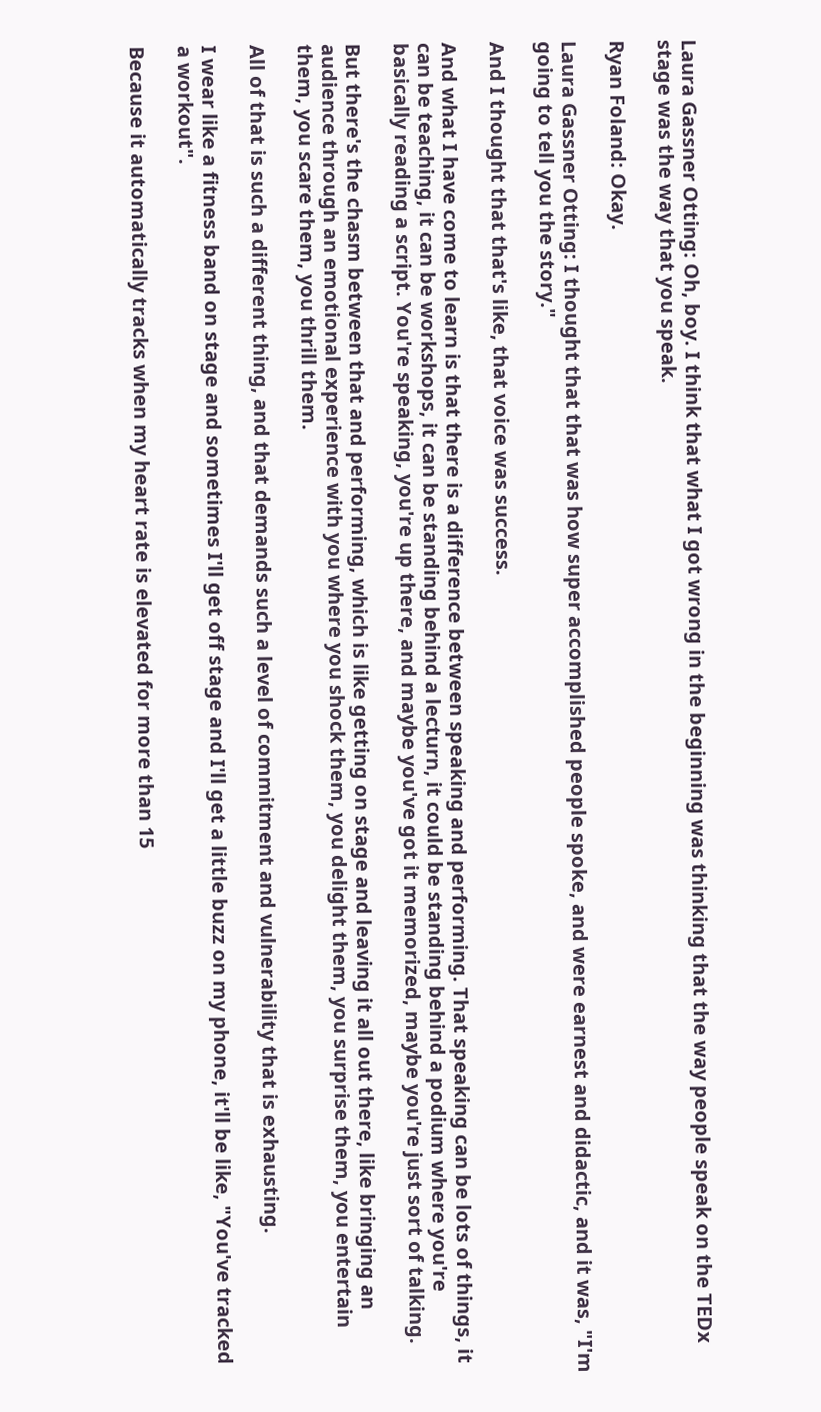Laura Gassner Otting: Oh, boy. I think that what I got wrong in the beginning was thinking that the way people speak on the TEDx stage was the way that you speak.

Ryan Foland: Okay.

Laura Gassner Otting: I thought that that was how super accomplished people spoke, and were earnest and didactic, and it was, "I'm going to tell you the story."

And I thought that that's like, that voice was success.

And what I have come to learn is that there is a difference between speaking and performing. That speaking can be lots of things, it can be teaching, it can be workshops, it can be standing behind a lecturn, it could be standing behind a podium where you're basically reading a script. You're speaking, you're up there, and maybe you've got it memorized, maybe you're just sort of talking.

But there's the chasm between that and performing, which is like getting on stage and leaving it all out there, like bringing an audience through an emotional experience with you where you shock them, you delight them, you surprise them, you entertain them, you scare them, you thrill them.

All of that is such a different thing, and that demands such a level of commitment and vulnerability that is exhausting.

I wear like a fitness band on stage and sometimes I'll get off stage and I'll get a little buzz on my phone, it'll be like, "You've tracked a workout".

Because it automatically tracks when my heart rate is elevated for more than 15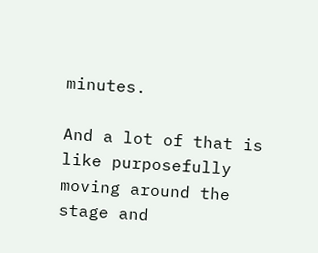minutes.

And a lot of that is like purposefully moving around the stage and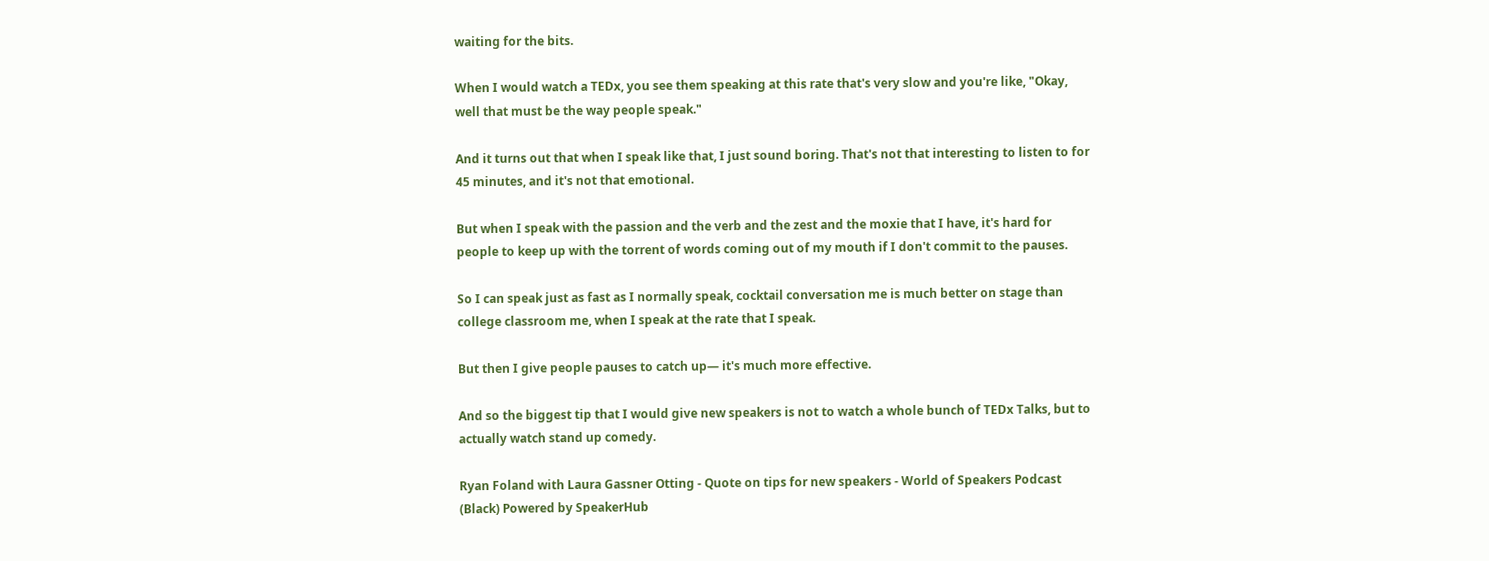waiting for the bits.

When I would watch a TEDx, you see them speaking at this rate that's very slow and you're like, "Okay, well that must be the way people speak."

And it turns out that when I speak like that, I just sound boring. That's not that interesting to listen to for 45 minutes, and it's not that emotional.

But when I speak with the passion and the verb and the zest and the moxie that I have, it's hard for people to keep up with the torrent of words coming out of my mouth if I don't commit to the pauses.

So I can speak just as fast as I normally speak, cocktail conversation me is much better on stage than college classroom me, when I speak at the rate that I speak.

But then I give people pauses to catch up— it's much more effective.

And so the biggest tip that I would give new speakers is not to watch a whole bunch of TEDx Talks, but to actually watch stand up comedy.

Ryan Foland with Laura Gassner Otting - Quote on tips for new speakers - World of Speakers Podcast (Black) Powered by SpeakerHub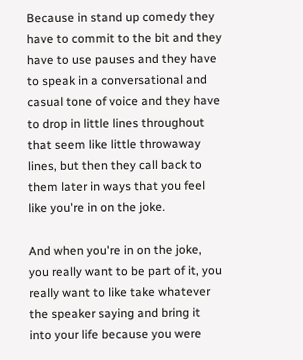Because in stand up comedy they have to commit to the bit and they have to use pauses and they have to speak in a conversational and casual tone of voice and they have to drop in little lines throughout that seem like little throwaway lines, but then they call back to them later in ways that you feel like you're in on the joke.

And when you're in on the joke, you really want to be part of it, you really want to like take whatever the speaker saying and bring it into your life because you were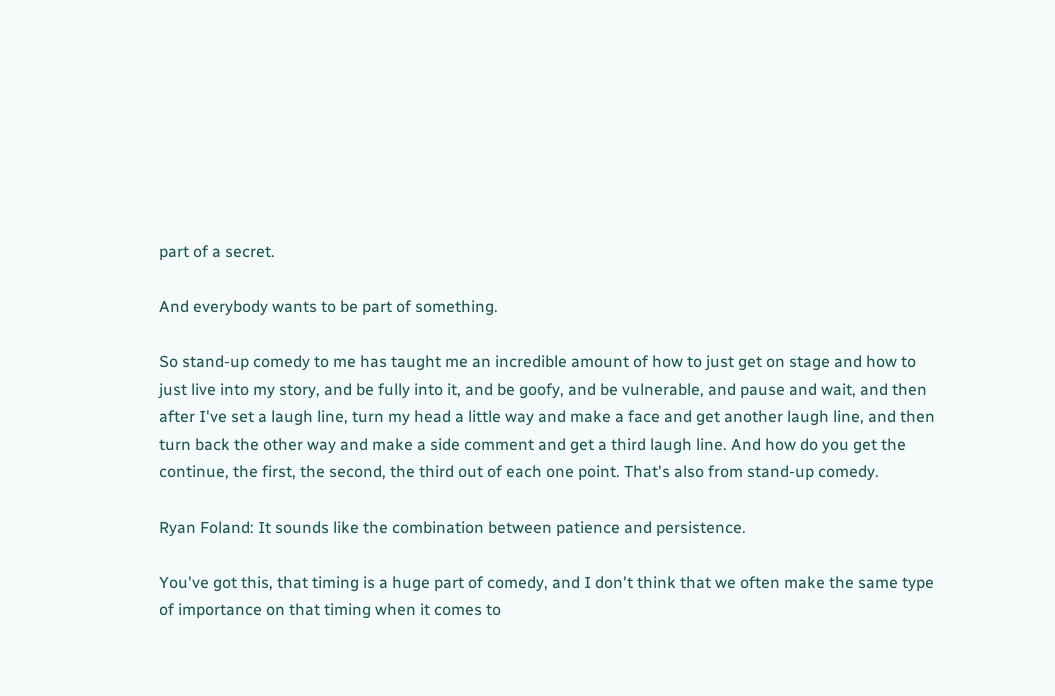part of a secret.

And everybody wants to be part of something.

So stand-up comedy to me has taught me an incredible amount of how to just get on stage and how to just live into my story, and be fully into it, and be goofy, and be vulnerable, and pause and wait, and then after I've set a laugh line, turn my head a little way and make a face and get another laugh line, and then turn back the other way and make a side comment and get a third laugh line. And how do you get the continue, the first, the second, the third out of each one point. That's also from stand-up comedy.

Ryan Foland: It sounds like the combination between patience and persistence.

You've got this, that timing is a huge part of comedy, and I don't think that we often make the same type of importance on that timing when it comes to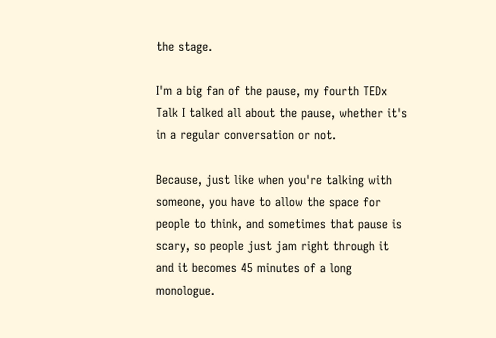the stage.

I'm a big fan of the pause, my fourth TEDx Talk I talked all about the pause, whether it's in a regular conversation or not.

Because, just like when you're talking with someone, you have to allow the space for people to think, and sometimes that pause is scary, so people just jam right through it and it becomes 45 minutes of a long monologue.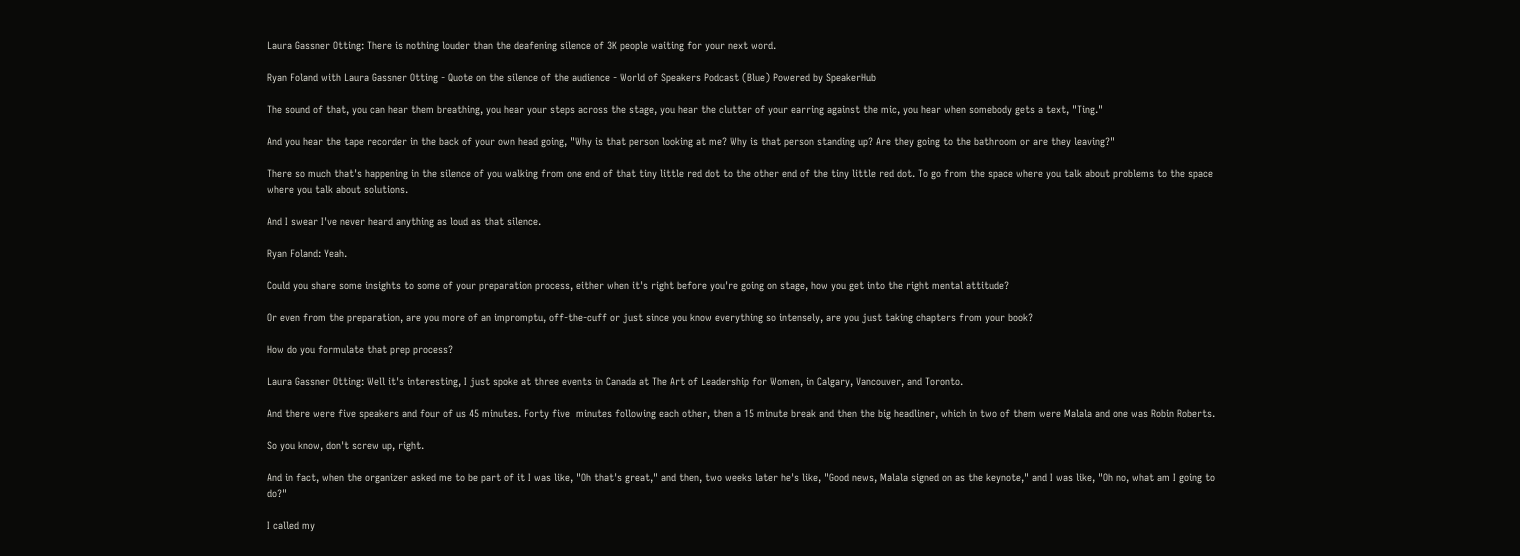Laura Gassner Otting: There is nothing louder than the deafening silence of 3K people waiting for your next word.

Ryan Foland with Laura Gassner Otting - Quote on the silence of the audience - World of Speakers Podcast (Blue) Powered by SpeakerHub

The sound of that, you can hear them breathing, you hear your steps across the stage, you hear the clutter of your earring against the mic, you hear when somebody gets a text, "Ting."

And you hear the tape recorder in the back of your own head going, "Why is that person looking at me? Why is that person standing up? Are they going to the bathroom or are they leaving?"

There so much that's happening in the silence of you walking from one end of that tiny little red dot to the other end of the tiny little red dot. To go from the space where you talk about problems to the space where you talk about solutions.

And I swear I've never heard anything as loud as that silence.

Ryan Foland: Yeah.

Could you share some insights to some of your preparation process, either when it's right before you're going on stage, how you get into the right mental attitude?

Or even from the preparation, are you more of an impromptu, off-the-cuff or just since you know everything so intensely, are you just taking chapters from your book?

How do you formulate that prep process?

Laura Gassner Otting: Well it's interesting, I just spoke at three events in Canada at The Art of Leadership for Women, in Calgary, Vancouver, and Toronto.

And there were five speakers and four of us 45 minutes. Forty five  minutes following each other, then a 15 minute break and then the big headliner, which in two of them were Malala and one was Robin Roberts.

So you know, don't screw up, right.

And in fact, when the organizer asked me to be part of it I was like, "Oh that's great," and then, two weeks later he's like, "Good news, Malala signed on as the keynote," and I was like, "Oh no, what am I going to do?"

I called my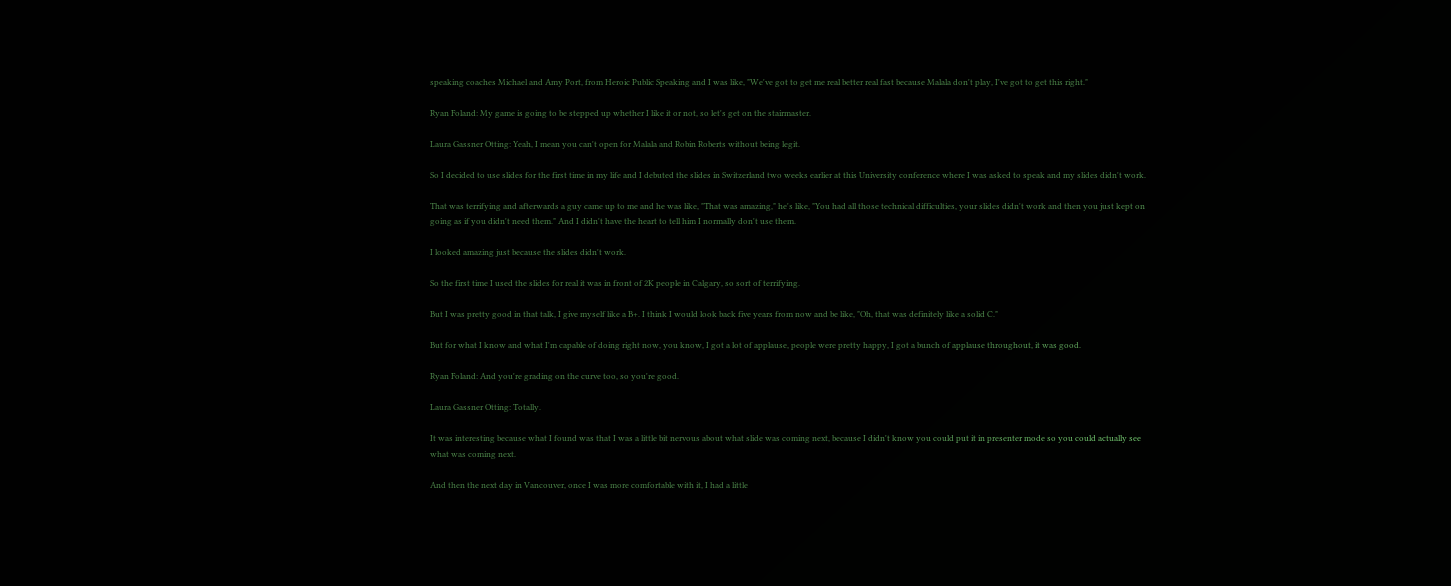speaking coaches Michael and Amy Port, from Heroic Public Speaking and I was like, "We've got to get me real better real fast because Malala don't play, I've got to get this right."

Ryan Foland: My game is going to be stepped up whether I like it or not, so let's get on the stairmaster.

Laura Gassner Otting: Yeah, I mean you can't open for Malala and Robin Roberts without being legit.

So I decided to use slides for the first time in my life and I debuted the slides in Switzerland two weeks earlier at this University conference where I was asked to speak and my slides didn't work.

That was terrifying and afterwards a guy came up to me and he was like, "That was amazing," he's like, "You had all those technical difficulties, your slides didn't work and then you just kept on going as if you didn't need them." And I didn't have the heart to tell him I normally don't use them.

I looked amazing just because the slides didn't work.

So the first time I used the slides for real it was in front of 2K people in Calgary, so sort of terrifying.

But I was pretty good in that talk, I give myself like a B+. I think I would look back five years from now and be like, "Oh, that was definitely like a solid C."

But for what I know and what I'm capable of doing right now, you know, I got a lot of applause, people were pretty happy, I got a bunch of applause throughout, it was good.

Ryan Foland: And you're grading on the curve too, so you're good.

Laura Gassner Otting: Totally.

It was interesting because what I found was that I was a little bit nervous about what slide was coming next, because I didn't know you could put it in presenter mode so you could actually see what was coming next.

And then the next day in Vancouver, once I was more comfortable with it, I had a little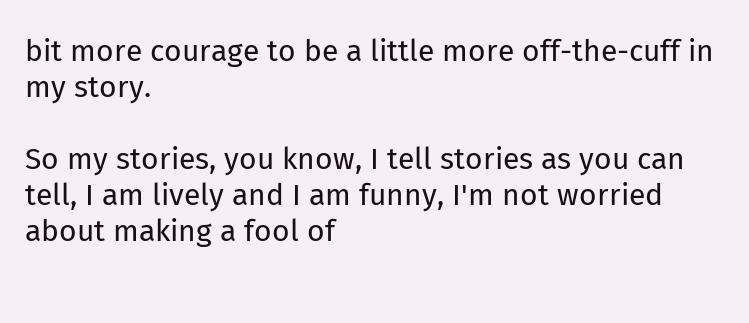bit more courage to be a little more off-the-cuff in my story.

So my stories, you know, I tell stories as you can tell, I am lively and I am funny, I'm not worried about making a fool of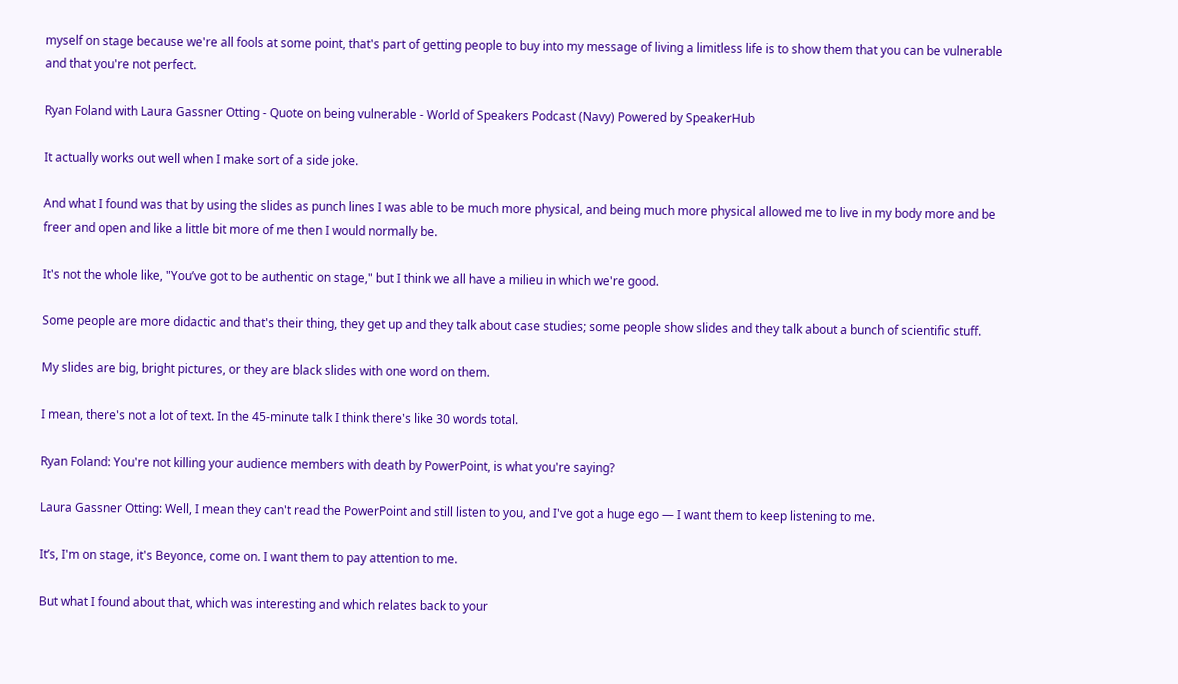myself on stage because we're all fools at some point, that's part of getting people to buy into my message of living a limitless life is to show them that you can be vulnerable and that you're not perfect.

Ryan Foland with Laura Gassner Otting - Quote on being vulnerable - World of Speakers Podcast (Navy) Powered by SpeakerHub

It actually works out well when I make sort of a side joke.

And what I found was that by using the slides as punch lines I was able to be much more physical, and being much more physical allowed me to live in my body more and be freer and open and like a little bit more of me then I would normally be.

It's not the whole like, "You’ve got to be authentic on stage," but I think we all have a milieu in which we're good.

Some people are more didactic and that's their thing, they get up and they talk about case studies; some people show slides and they talk about a bunch of scientific stuff.

My slides are big, bright pictures, or they are black slides with one word on them.

I mean, there's not a lot of text. In the 45-minute talk I think there's like 30 words total.

Ryan Foland: You're not killing your audience members with death by PowerPoint, is what you're saying?

Laura Gassner Otting: Well, I mean they can't read the PowerPoint and still listen to you, and I've got a huge ego — I want them to keep listening to me.

It’s, I'm on stage, it's Beyonce, come on. I want them to pay attention to me.

But what I found about that, which was interesting and which relates back to your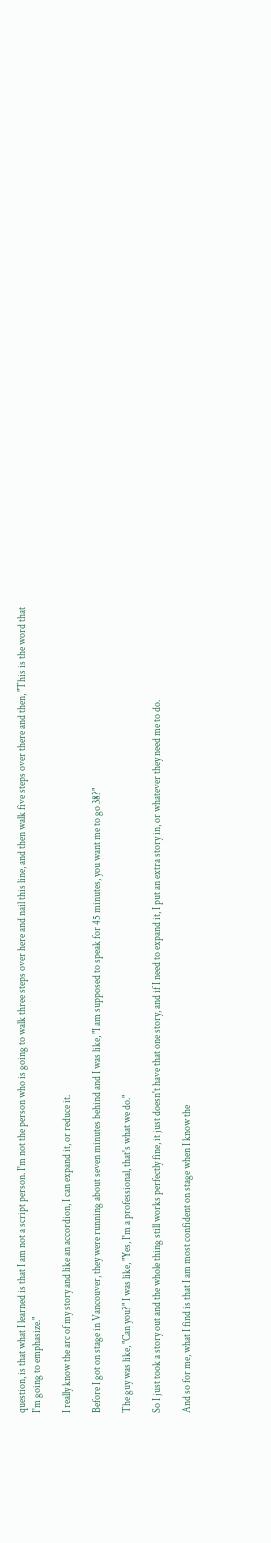question, is that what I learned is that I am not a script person. I'm not the person who is going to walk three steps over here and nail this line, and then walk five steps over there and then, "This is the word that I'm going to emphasize."

I really know the arc of my story and like an accordion, I can expand it, or reduce it.

Before I got on stage in Vancouver, they were running about seven minutes behind and I was like, "I am supposed to speak for 45 minutes, you want me to go 38?"

The guy was like, "Can you?" I was like, "Yes, I'm a professional, that's what we do."

So I just took a story out and the whole thing still works perfectly fine, it just doesn't have that one story, and if I need to expand it, I put an extra story in, or whatever they need me to do.

And so for me, what I find is that I am most confident on stage when I know the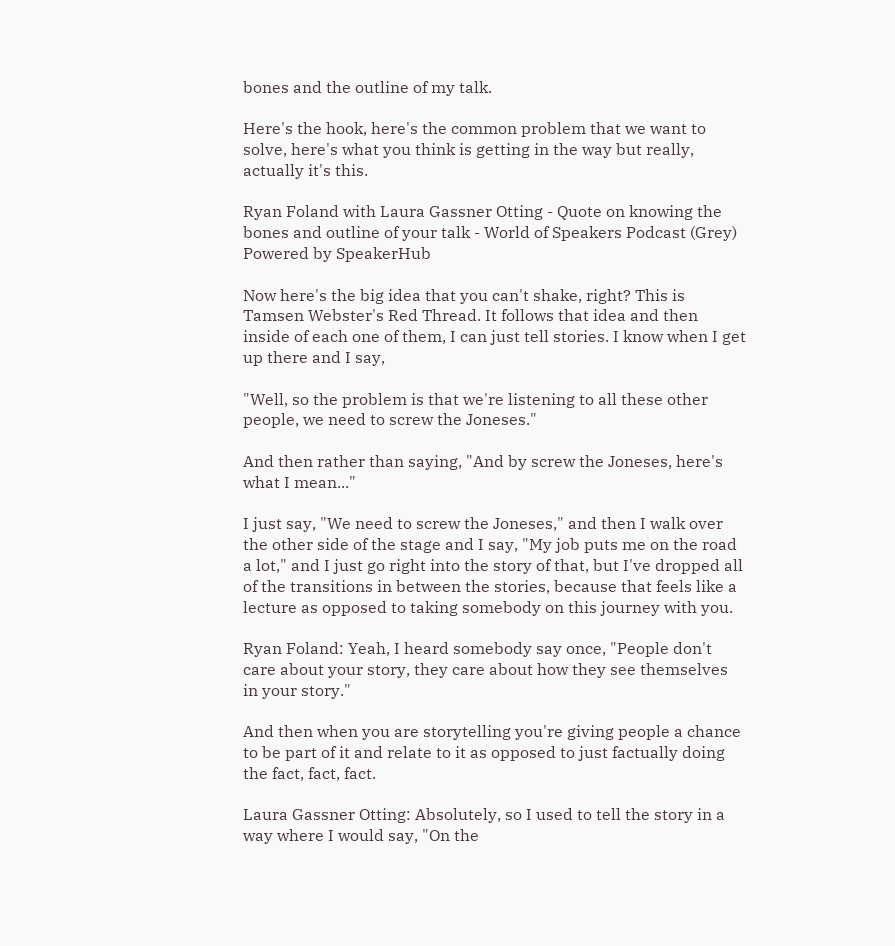bones and the outline of my talk.

Here's the hook, here's the common problem that we want to solve, here's what you think is getting in the way but really, actually it's this.

Ryan Foland with Laura Gassner Otting - Quote on knowing the bones and outline of your talk - World of Speakers Podcast (Grey) Powered by SpeakerHub

Now here's the big idea that you can't shake, right? This is Tamsen Webster's Red Thread. It follows that idea and then inside of each one of them, I can just tell stories. I know when I get up there and I say,

"Well, so the problem is that we're listening to all these other people, we need to screw the Joneses."

And then rather than saying, "And by screw the Joneses, here's what I mean..."

I just say, "We need to screw the Joneses," and then I walk over the other side of the stage and I say, "My job puts me on the road a lot," and I just go right into the story of that, but I've dropped all of the transitions in between the stories, because that feels like a lecture as opposed to taking somebody on this journey with you.

Ryan Foland: Yeah, I heard somebody say once, "People don't care about your story, they care about how they see themselves in your story."

And then when you are storytelling you're giving people a chance to be part of it and relate to it as opposed to just factually doing the fact, fact, fact.

Laura Gassner Otting: Absolutely, so I used to tell the story in a way where I would say, "On the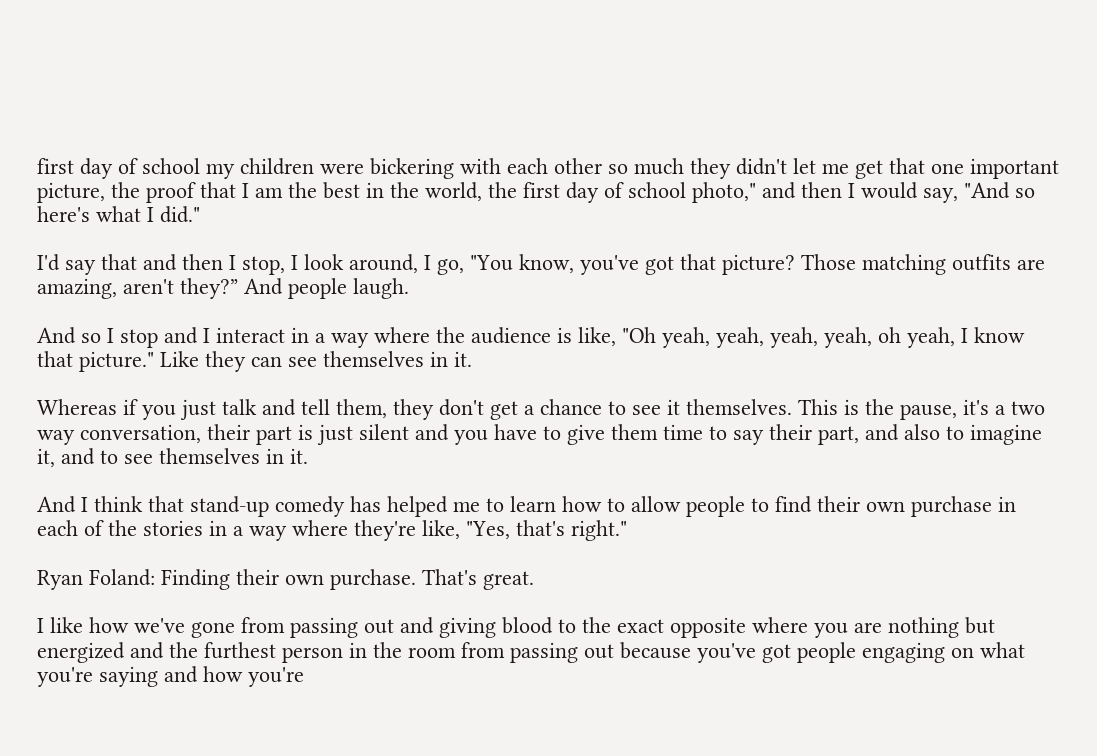first day of school my children were bickering with each other so much they didn't let me get that one important picture, the proof that I am the best in the world, the first day of school photo," and then I would say, "And so here's what I did."

I'd say that and then I stop, I look around, I go, "You know, you've got that picture? Those matching outfits are amazing, aren't they?” And people laugh.

And so I stop and I interact in a way where the audience is like, "Oh yeah, yeah, yeah, yeah, oh yeah, I know that picture." Like they can see themselves in it.

Whereas if you just talk and tell them, they don't get a chance to see it themselves. This is the pause, it's a two way conversation, their part is just silent and you have to give them time to say their part, and also to imagine it, and to see themselves in it.

And I think that stand-up comedy has helped me to learn how to allow people to find their own purchase in each of the stories in a way where they're like, "Yes, that's right."

Ryan Foland: Finding their own purchase. That's great.

I like how we've gone from passing out and giving blood to the exact opposite where you are nothing but energized and the furthest person in the room from passing out because you've got people engaging on what you're saying and how you're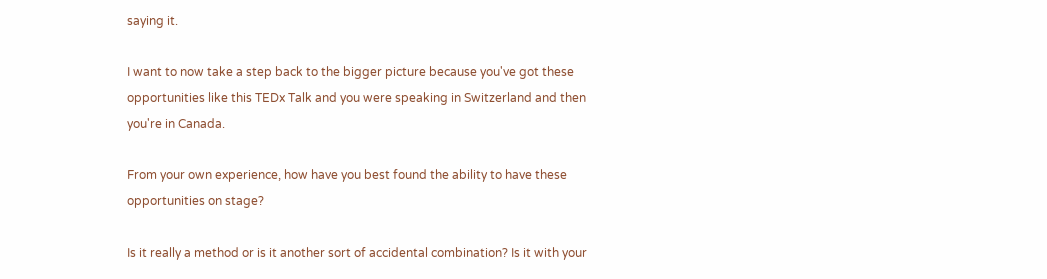saying it.

I want to now take a step back to the bigger picture because you've got these opportunities like this TEDx Talk and you were speaking in Switzerland and then you're in Canada.

From your own experience, how have you best found the ability to have these opportunities on stage?

Is it really a method or is it another sort of accidental combination? Is it with your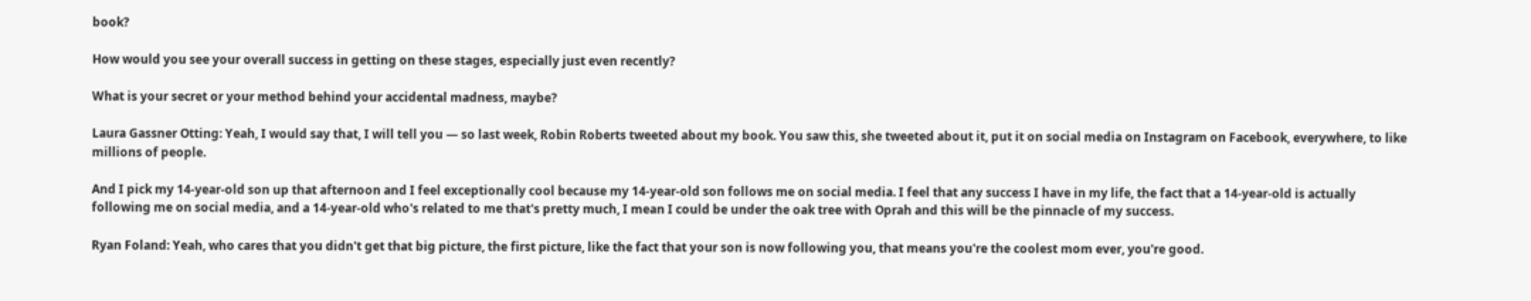book?

How would you see your overall success in getting on these stages, especially just even recently?

What is your secret or your method behind your accidental madness, maybe?

Laura Gassner Otting: Yeah, I would say that, I will tell you — so last week, Robin Roberts tweeted about my book. You saw this, she tweeted about it, put it on social media on Instagram on Facebook, everywhere, to like millions of people.

And I pick my 14-year-old son up that afternoon and I feel exceptionally cool because my 14-year-old son follows me on social media. I feel that any success I have in my life, the fact that a 14-year-old is actually following me on social media, and a 14-year-old who's related to me that's pretty much, I mean I could be under the oak tree with Oprah and this will be the pinnacle of my success.

Ryan Foland: Yeah, who cares that you didn't get that big picture, the first picture, like the fact that your son is now following you, that means you're the coolest mom ever, you're good.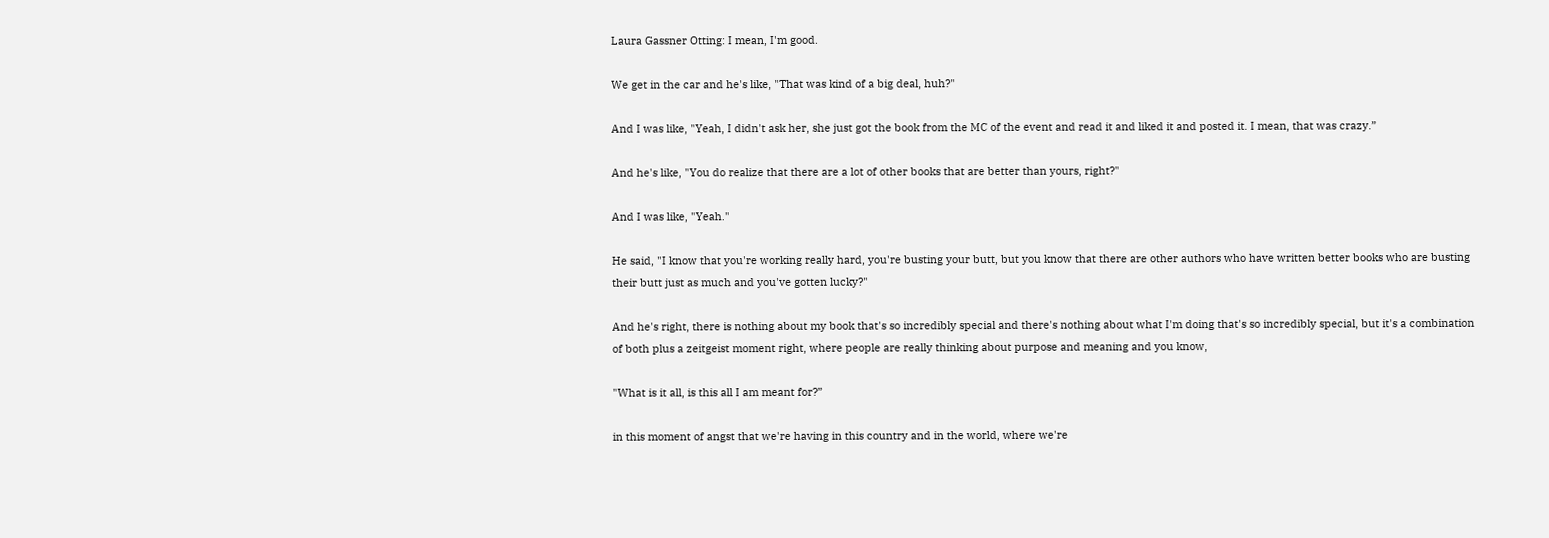Laura Gassner Otting: I mean, I'm good.

We get in the car and he's like, "That was kind of a big deal, huh?"

And I was like, "Yeah, I didn't ask her, she just got the book from the MC of the event and read it and liked it and posted it. I mean, that was crazy.”

And he's like, "You do realize that there are a lot of other books that are better than yours, right?"

And I was like, "Yeah."

He said, "I know that you're working really hard, you're busting your butt, but you know that there are other authors who have written better books who are busting their butt just as much and you've gotten lucky?"

And he's right, there is nothing about my book that's so incredibly special and there's nothing about what I'm doing that's so incredibly special, but it's a combination of both plus a zeitgeist moment right, where people are really thinking about purpose and meaning and you know,

"What is it all, is this all I am meant for?”

in this moment of angst that we're having in this country and in the world, where we're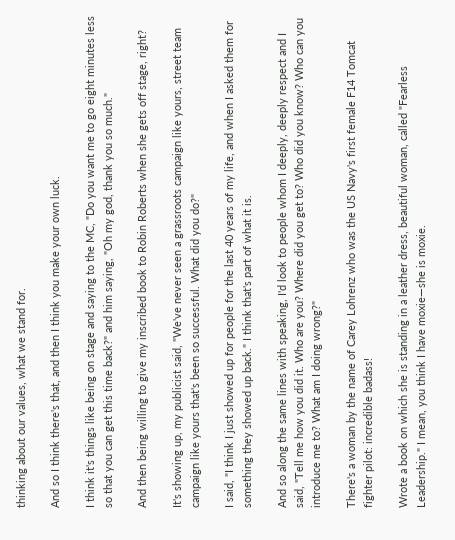thinking about our values, what we stand for.

And so I think there's that, and then I think you make your own luck.

I think it's things like being on stage and saying to the MC, "Do you want me to go eight minutes less so that you can get this time back?" and him saying, "Oh my god, thank you so much."

And then being willing to give my inscribed book to Robin Roberts when she gets off stage, right?

It's showing up, my publicist said, "We've never seen a grassroots campaign like yours, street team campaign like yours that's been so successful. What did you do?"

I said, "I think I just showed up for people for the last 40 years of my life, and when I asked them for something they showed up back." I think that's part of what it is.

And so along the same lines with speaking, I'd look to people whom I deeply, deeply respect and I said, "Tell me how you did it. Who are you? Where did you get to? Who did you know? Who can you introduce me to? What am I doing wrong?"

There's a woman by the name of Carey Lohrenz who was the US Navy's first female F14 Tomcat fighter pilot: incredible badass!

Wrote a book on which she is standing in a leather dress, beautiful woman, called "Fearless Leadership." I mean, you think I have moxie—she is moxie.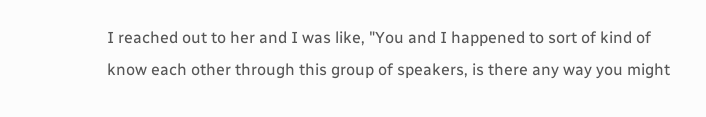I reached out to her and I was like, "You and I happened to sort of kind of know each other through this group of speakers, is there any way you might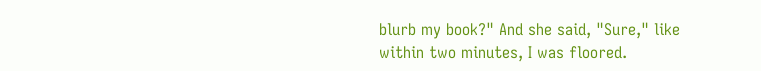blurb my book?" And she said, "Sure," like within two minutes, I was floored.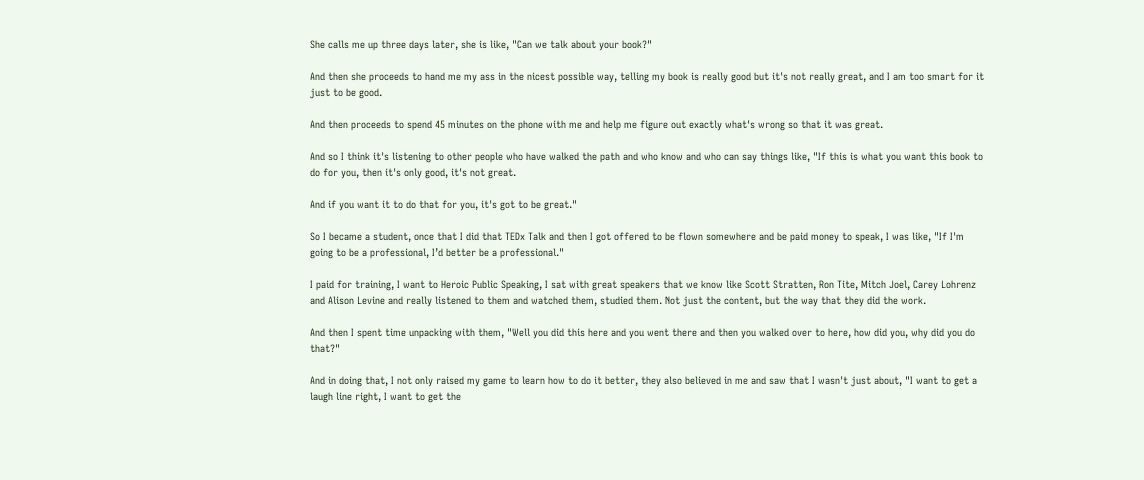She calls me up three days later, she is like, "Can we talk about your book?"

And then she proceeds to hand me my ass in the nicest possible way, telling my book is really good but it's not really great, and I am too smart for it just to be good.

And then proceeds to spend 45 minutes on the phone with me and help me figure out exactly what's wrong so that it was great.

And so I think it's listening to other people who have walked the path and who know and who can say things like, "If this is what you want this book to do for you, then it's only good, it's not great.

And if you want it to do that for you, it's got to be great."

So I became a student, once that I did that TEDx Talk and then I got offered to be flown somewhere and be paid money to speak, I was like, "If I'm going to be a professional, I’d better be a professional."

I paid for training, I want to Heroic Public Speaking, I sat with great speakers that we know like Scott Stratten, Ron Tite, Mitch Joel, Carey Lohrenz and Alison Levine and really listened to them and watched them, studied them. Not just the content, but the way that they did the work.

And then I spent time unpacking with them, "Well you did this here and you went there and then you walked over to here, how did you, why did you do that?"

And in doing that, I not only raised my game to learn how to do it better, they also believed in me and saw that I wasn't just about, "I want to get a laugh line right, I want to get the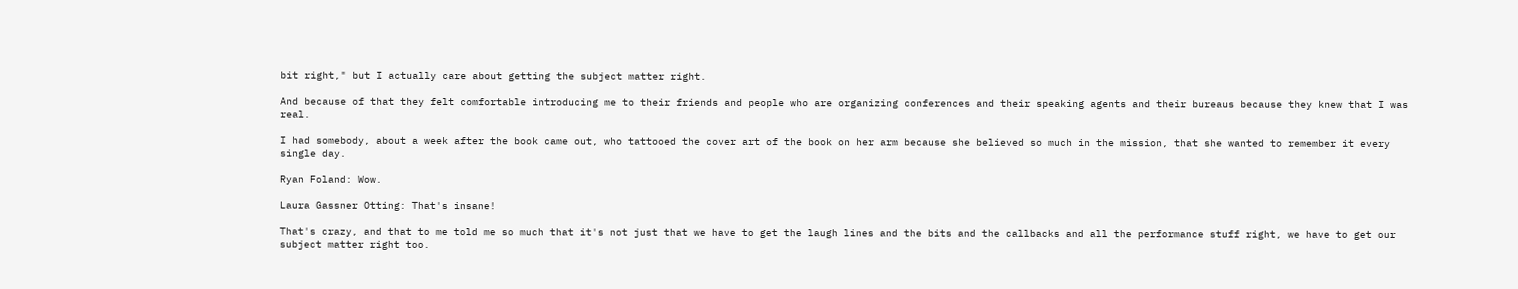bit right," but I actually care about getting the subject matter right.

And because of that they felt comfortable introducing me to their friends and people who are organizing conferences and their speaking agents and their bureaus because they knew that I was real.

I had somebody, about a week after the book came out, who tattooed the cover art of the book on her arm because she believed so much in the mission, that she wanted to remember it every single day.

Ryan Foland: Wow.

Laura Gassner Otting: That's insane!

That's crazy, and that to me told me so much that it's not just that we have to get the laugh lines and the bits and the callbacks and all the performance stuff right, we have to get our subject matter right too.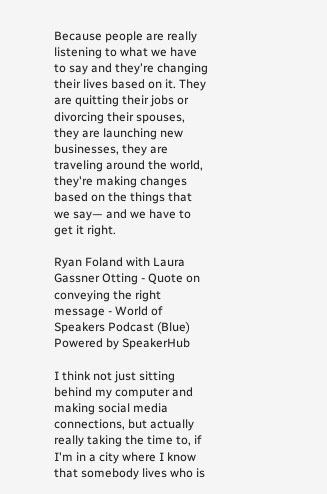Because people are really listening to what we have to say and they're changing their lives based on it. They are quitting their jobs or divorcing their spouses, they are launching new businesses, they are traveling around the world, they're making changes based on the things that we say— and we have to get it right.

Ryan Foland with Laura Gassner Otting - Quote on conveying the right message - World of Speakers Podcast (Blue) Powered by SpeakerHub

I think not just sitting behind my computer and making social media connections, but actually really taking the time to, if I'm in a city where I know that somebody lives who is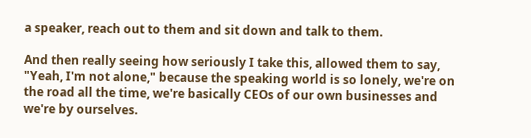a speaker, reach out to them and sit down and talk to them.

And then really seeing how seriously I take this, allowed them to say, "Yeah, I'm not alone," because the speaking world is so lonely, we're on the road all the time, we're basically CEOs of our own businesses and we're by ourselves.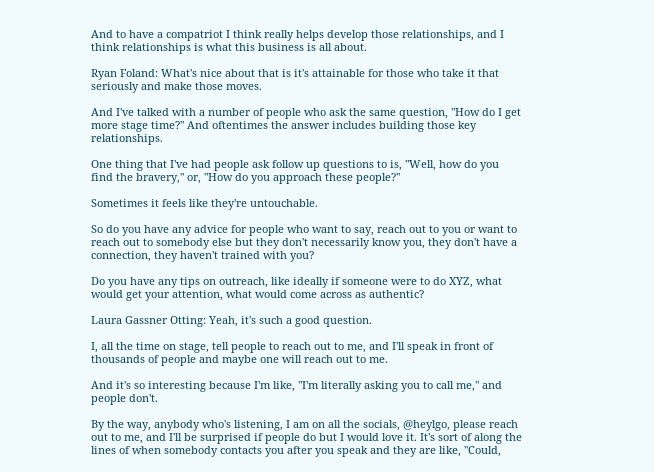And to have a compatriot I think really helps develop those relationships, and I think relationships is what this business is all about.

Ryan Foland: What's nice about that is it's attainable for those who take it that seriously and make those moves.

And I've talked with a number of people who ask the same question, "How do I get more stage time?" And oftentimes the answer includes building those key relationships.

One thing that I've had people ask follow up questions to is, "Well, how do you find the bravery," or, "How do you approach these people?"

Sometimes it feels like they're untouchable.

So do you have any advice for people who want to say, reach out to you or want to reach out to somebody else but they don't necessarily know you, they don't have a connection, they haven't trained with you?

Do you have any tips on outreach, like ideally if someone were to do XYZ, what would get your attention, what would come across as authentic?

Laura Gassner Otting: Yeah, it's such a good question.

I, all the time on stage, tell people to reach out to me, and I'll speak in front of thousands of people and maybe one will reach out to me.

And it's so interesting because I'm like, "I'm literally asking you to call me," and people don't.

By the way, anybody who's listening, I am on all the socials, @heylgo, please reach out to me, and I'll be surprised if people do but I would love it. It's sort of along the lines of when somebody contacts you after you speak and they are like, "Could,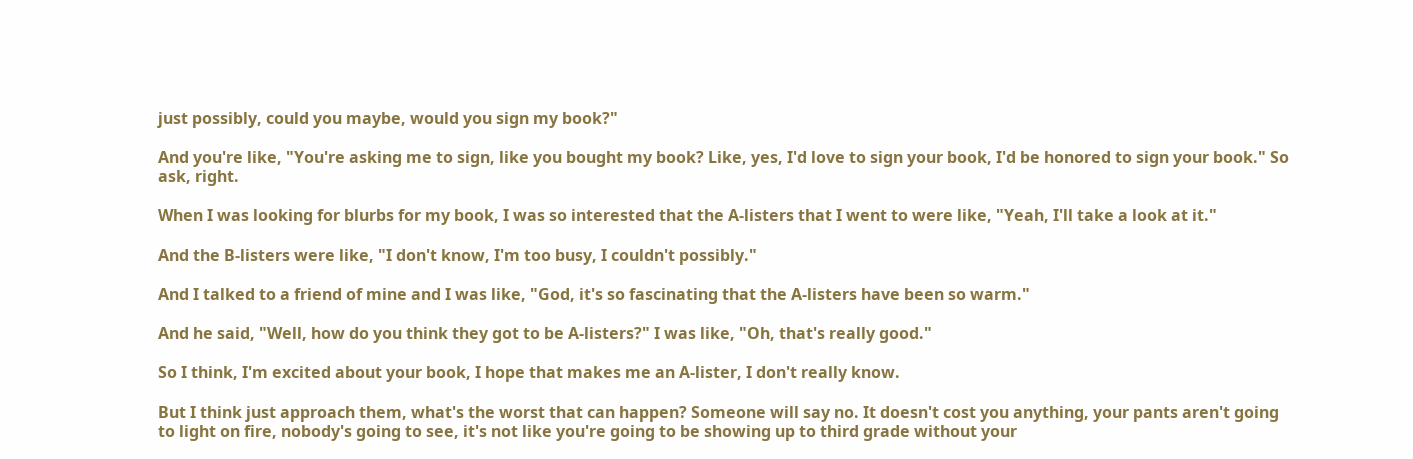just possibly, could you maybe, would you sign my book?"

And you're like, "You're asking me to sign, like you bought my book? Like, yes, I'd love to sign your book, I'd be honored to sign your book." So ask, right.

When I was looking for blurbs for my book, I was so interested that the A-listers that I went to were like, "Yeah, I'll take a look at it."

And the B-listers were like, "I don't know, I'm too busy, I couldn't possibly."

And I talked to a friend of mine and I was like, "God, it's so fascinating that the A-listers have been so warm."

And he said, "Well, how do you think they got to be A-listers?" I was like, "Oh, that's really good."

So I think, I'm excited about your book, I hope that makes me an A-lister, I don't really know.

But I think just approach them, what's the worst that can happen? Someone will say no. It doesn't cost you anything, your pants aren't going to light on fire, nobody's going to see, it's not like you're going to be showing up to third grade without your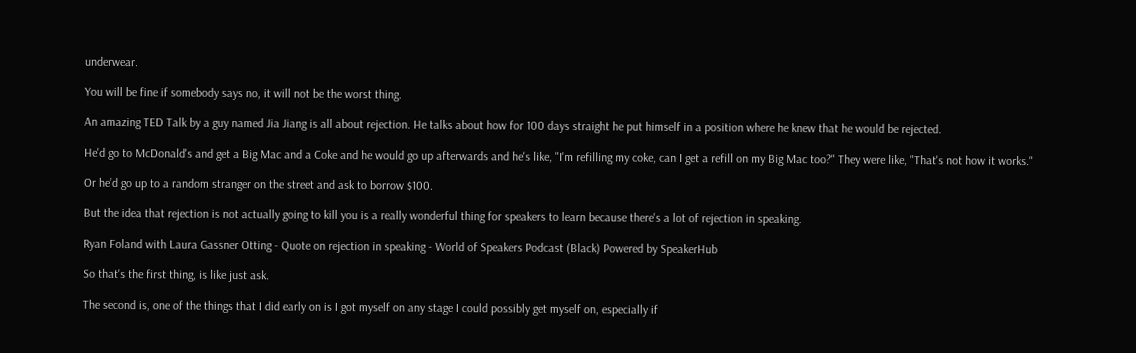underwear.

You will be fine if somebody says no, it will not be the worst thing.

An amazing TED Talk by a guy named Jia Jiang is all about rejection. He talks about how for 100 days straight he put himself in a position where he knew that he would be rejected.

He'd go to McDonald's and get a Big Mac and a Coke and he would go up afterwards and he's like, "I'm refilling my coke, can I get a refill on my Big Mac too?" They were like, "That's not how it works."

Or he’d go up to a random stranger on the street and ask to borrow $100.

But the idea that rejection is not actually going to kill you is a really wonderful thing for speakers to learn because there's a lot of rejection in speaking.

Ryan Foland with Laura Gassner Otting - Quote on rejection in speaking - World of Speakers Podcast (Black) Powered by SpeakerHub

So that's the first thing, is like just ask.

The second is, one of the things that I did early on is I got myself on any stage I could possibly get myself on, especially if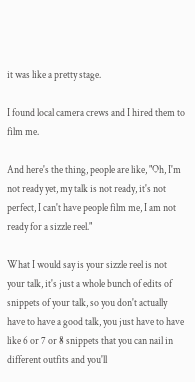it was like a pretty stage.

I found local camera crews and I hired them to film me.

And here's the thing, people are like, "Oh, I'm not ready yet, my talk is not ready, it's not perfect, I can't have people film me, I am not ready for a sizzle reel."

What I would say is your sizzle reel is not your talk, it's just a whole bunch of edits of snippets of your talk, so you don't actually have to have a good talk, you just have to have like 6 or 7 or 8 snippets that you can nail in different outfits and you'll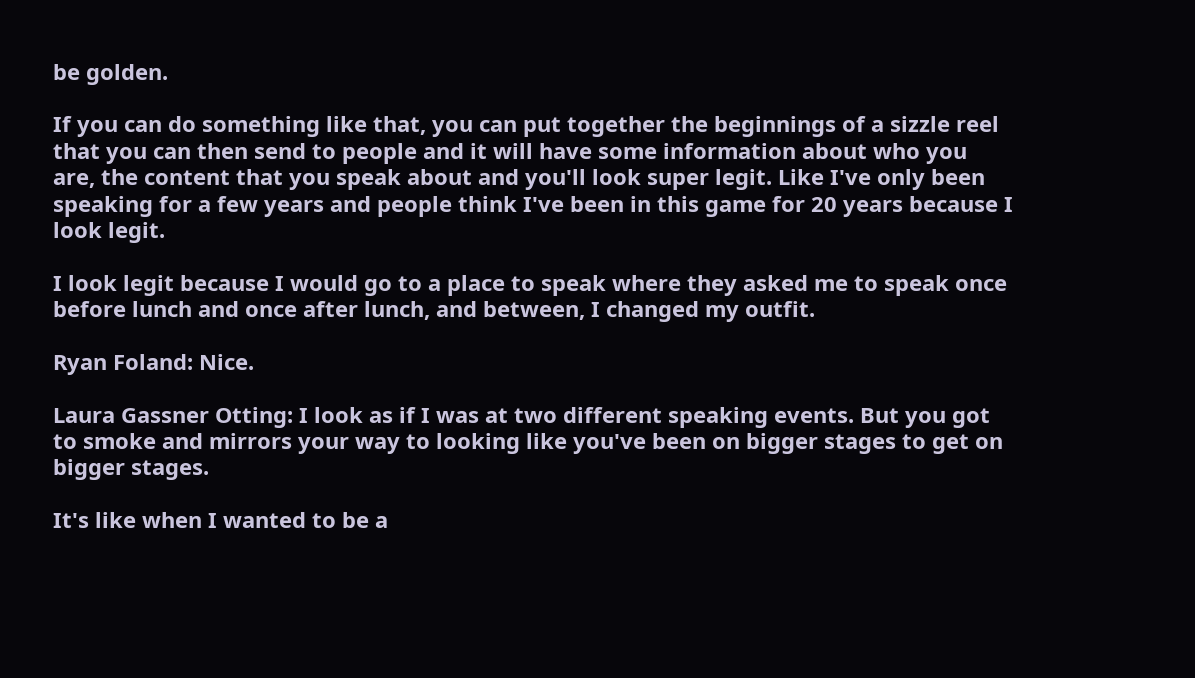be golden.

If you can do something like that, you can put together the beginnings of a sizzle reel that you can then send to people and it will have some information about who you are, the content that you speak about and you'll look super legit. Like I've only been speaking for a few years and people think I've been in this game for 20 years because I look legit.

I look legit because I would go to a place to speak where they asked me to speak once before lunch and once after lunch, and between, I changed my outfit.

Ryan Foland: Nice.

Laura Gassner Otting: I look as if I was at two different speaking events. But you got to smoke and mirrors your way to looking like you've been on bigger stages to get on bigger stages.

It's like when I wanted to be a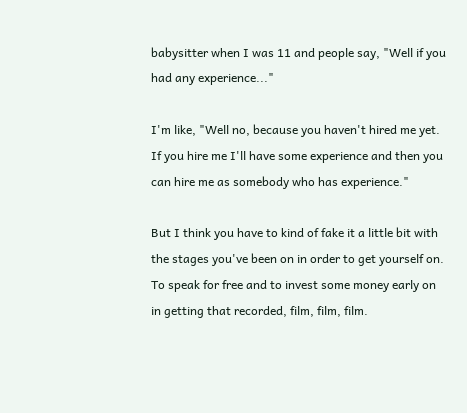babysitter when I was 11 and people say, "Well if you had any experience..."

I'm like, "Well no, because you haven't hired me yet. If you hire me I'll have some experience and then you can hire me as somebody who has experience."

But I think you have to kind of fake it a little bit with the stages you've been on in order to get yourself on. To speak for free and to invest some money early on in getting that recorded, film, film, film.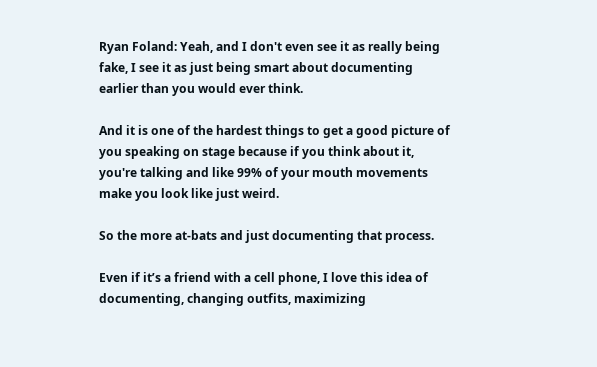Ryan Foland: Yeah, and I don't even see it as really being fake, I see it as just being smart about documenting earlier than you would ever think.

And it is one of the hardest things to get a good picture of you speaking on stage because if you think about it, you're talking and like 99% of your mouth movements make you look like just weird.

So the more at-bats and just documenting that process.

Even if it’s a friend with a cell phone, I love this idea of documenting, changing outfits, maximizing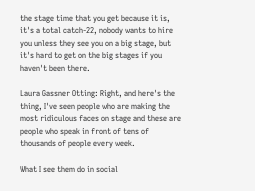the stage time that you get because it is, it's a total catch-22, nobody wants to hire you unless they see you on a big stage, but it's hard to get on the big stages if you haven't been there.

Laura Gassner Otting: Right, and here's the thing, I've seen people who are making the most ridiculous faces on stage and these are people who speak in front of tens of thousands of people every week.

What I see them do in social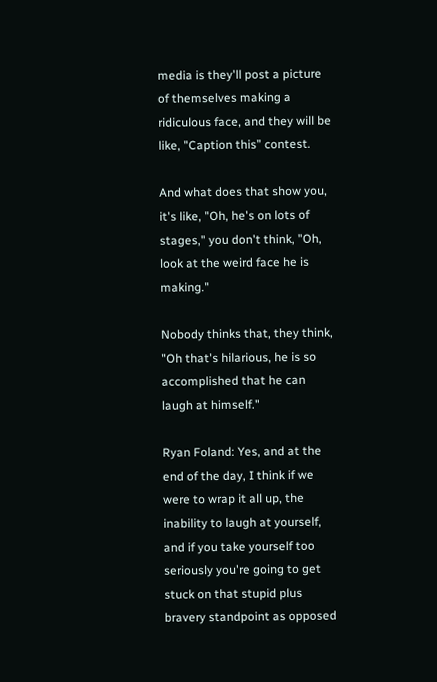media is they'll post a picture of themselves making a ridiculous face, and they will be like, "Caption this” contest.

And what does that show you, it's like, "Oh, he's on lots of stages," you don't think, "Oh, look at the weird face he is making."

Nobody thinks that, they think, "Oh that's hilarious, he is so accomplished that he can laugh at himself."

Ryan Foland: Yes, and at the end of the day, I think if we were to wrap it all up, the inability to laugh at yourself, and if you take yourself too seriously you're going to get stuck on that stupid plus bravery standpoint as opposed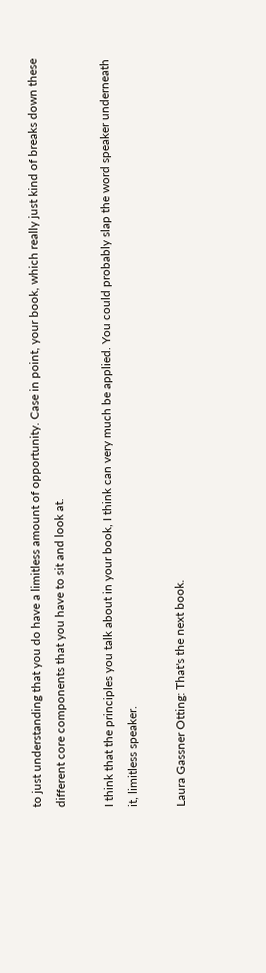to just understanding that you do have a limitless amount of opportunity. Case in point, your book, which really just kind of breaks down these different core components that you have to sit and look at.

I think that the principles you talk about in your book, I think can very much be applied. You could probably slap the word speaker underneath it, limitless speaker.

Laura Gassner Otting: That's the next book.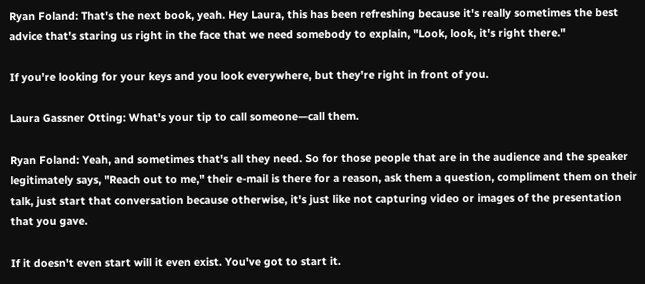Ryan Foland: That's the next book, yeah. Hey Laura, this has been refreshing because it's really sometimes the best advice that's staring us right in the face that we need somebody to explain, "Look, look, it's right there."

If you're looking for your keys and you look everywhere, but they're right in front of you.

Laura Gassner Otting: What's your tip to call someone—call them.

Ryan Foland: Yeah, and sometimes that's all they need. So for those people that are in the audience and the speaker legitimately says, "Reach out to me," their e-mail is there for a reason, ask them a question, compliment them on their talk, just start that conversation because otherwise, it's just like not capturing video or images of the presentation that you gave.

If it doesn't even start will it even exist. You've got to start it.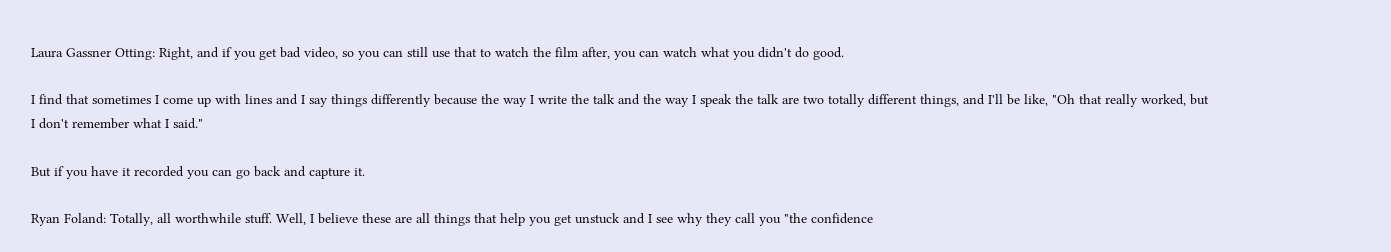Laura Gassner Otting: Right, and if you get bad video, so you can still use that to watch the film after, you can watch what you didn't do good.

I find that sometimes I come up with lines and I say things differently because the way I write the talk and the way I speak the talk are two totally different things, and I'll be like, "Oh that really worked, but I don't remember what I said."

But if you have it recorded you can go back and capture it.

Ryan Foland: Totally, all worthwhile stuff. Well, I believe these are all things that help you get unstuck and I see why they call you "the confidence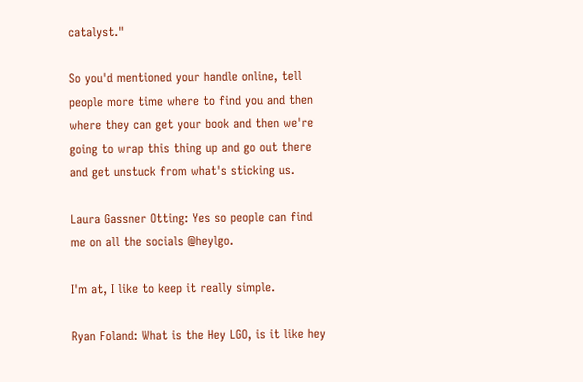catalyst."

So you'd mentioned your handle online, tell people more time where to find you and then where they can get your book and then we're going to wrap this thing up and go out there and get unstuck from what's sticking us.

Laura Gassner Otting: Yes so people can find me on all the socials @heylgo.

I'm at, I like to keep it really simple.

Ryan Foland: What is the Hey LGO, is it like hey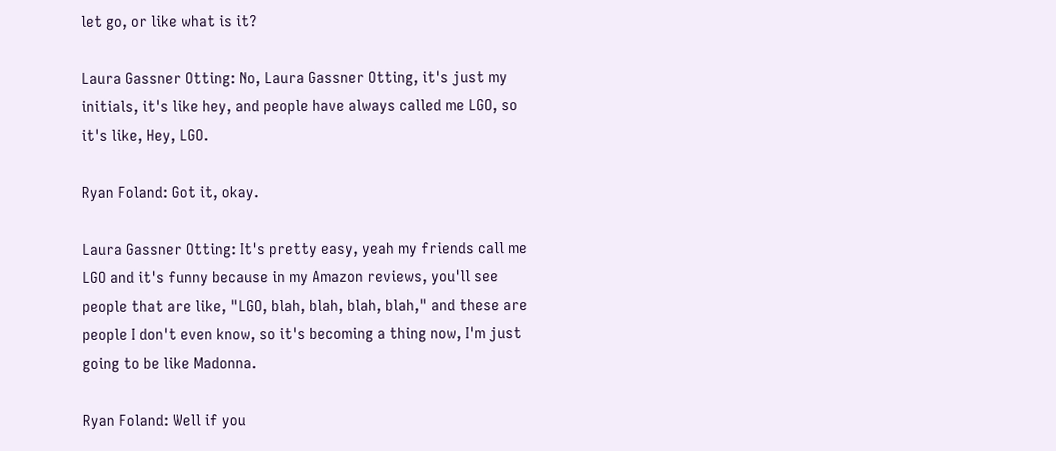let go, or like what is it?

Laura Gassner Otting: No, Laura Gassner Otting, it's just my initials, it's like hey, and people have always called me LGO, so it's like, Hey, LGO.

Ryan Foland: Got it, okay.

Laura Gassner Otting: It's pretty easy, yeah my friends call me LGO and it's funny because in my Amazon reviews, you'll see people that are like, "LGO, blah, blah, blah, blah," and these are people I don't even know, so it's becoming a thing now, I'm just going to be like Madonna.

Ryan Foland: Well if you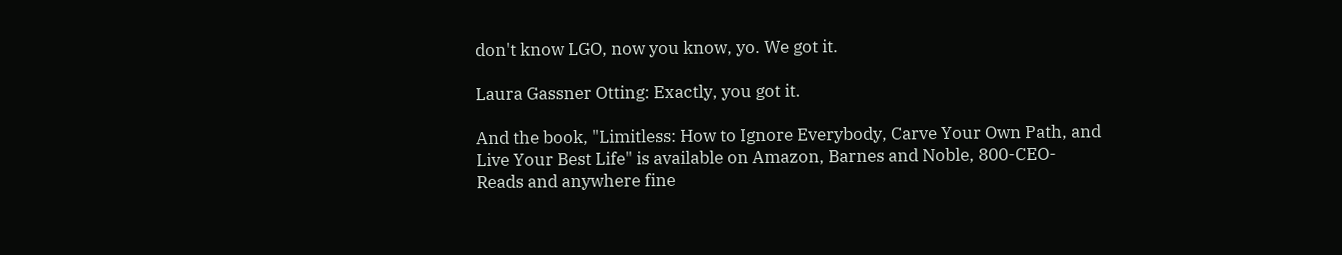don't know LGO, now you know, yo. We got it.

Laura Gassner Otting: Exactly, you got it.

And the book, "Limitless: How to Ignore Everybody, Carve Your Own Path, and Live Your Best Life" is available on Amazon, Barnes and Noble, 800-CEO-Reads and anywhere fine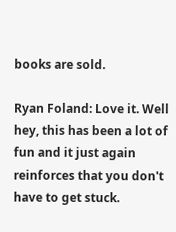books are sold.

Ryan Foland: Love it. Well hey, this has been a lot of fun and it just again reinforces that you don't have to get stuck.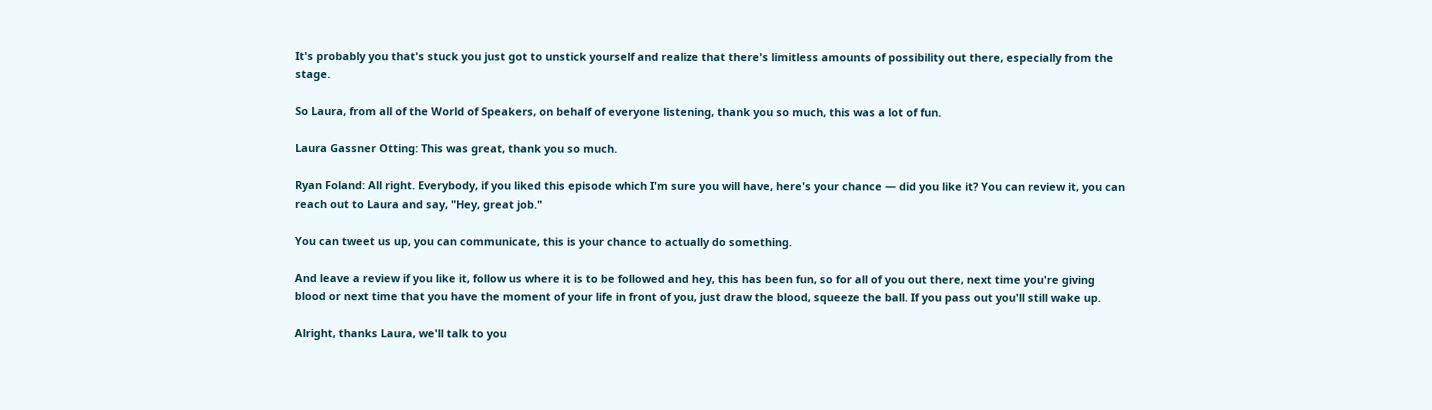It's probably you that's stuck you just got to unstick yourself and realize that there's limitless amounts of possibility out there, especially from the stage.

So Laura, from all of the World of Speakers, on behalf of everyone listening, thank you so much, this was a lot of fun.

Laura Gassner Otting: This was great, thank you so much.

Ryan Foland: All right. Everybody, if you liked this episode which I'm sure you will have, here's your chance — did you like it? You can review it, you can reach out to Laura and say, "Hey, great job."

You can tweet us up, you can communicate, this is your chance to actually do something.

And leave a review if you like it, follow us where it is to be followed and hey, this has been fun, so for all of you out there, next time you're giving blood or next time that you have the moment of your life in front of you, just draw the blood, squeeze the ball. If you pass out you'll still wake up.

Alright, thanks Laura, we'll talk to you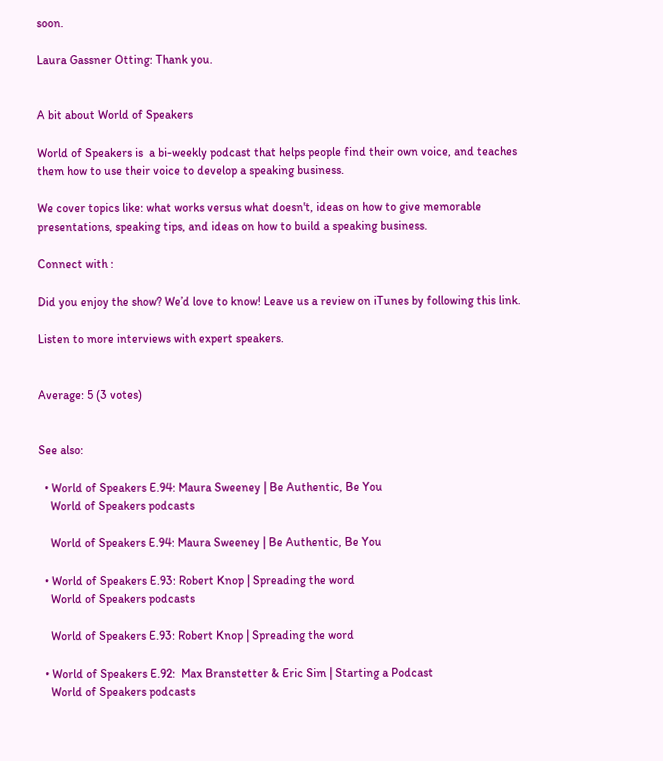soon.

Laura Gassner Otting: Thank you.


A bit about World of Speakers

World of Speakers is  a bi-weekly podcast that helps people find their own voice, and teaches them how to use their voice to develop a speaking business.

We cover topics like: what works versus what doesn't, ideas on how to give memorable presentations, speaking tips, and ideas on how to build a speaking business.

Connect with :

Did you enjoy the show? We’d love to know! Leave us a review on iTunes by following this link.

Listen to more interviews with expert speakers.


Average: 5 (3 votes)


See also:

  • World of Speakers E.94: Maura Sweeney | Be Authentic, Be You
    World of Speakers podcasts

    World of Speakers E.94: Maura Sweeney | Be Authentic, Be You

  • World of Speakers E.93: Robert Knop | Spreading the word
    World of Speakers podcasts

    World of Speakers E.93: Robert Knop | Spreading the word

  • World of Speakers E.92:  Max Branstetter & Eric Sim | Starting a Podcast
    World of Speakers podcasts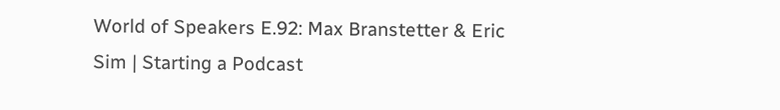World of Speakers E.92: Max Branstetter & Eric Sim | Starting a Podcast